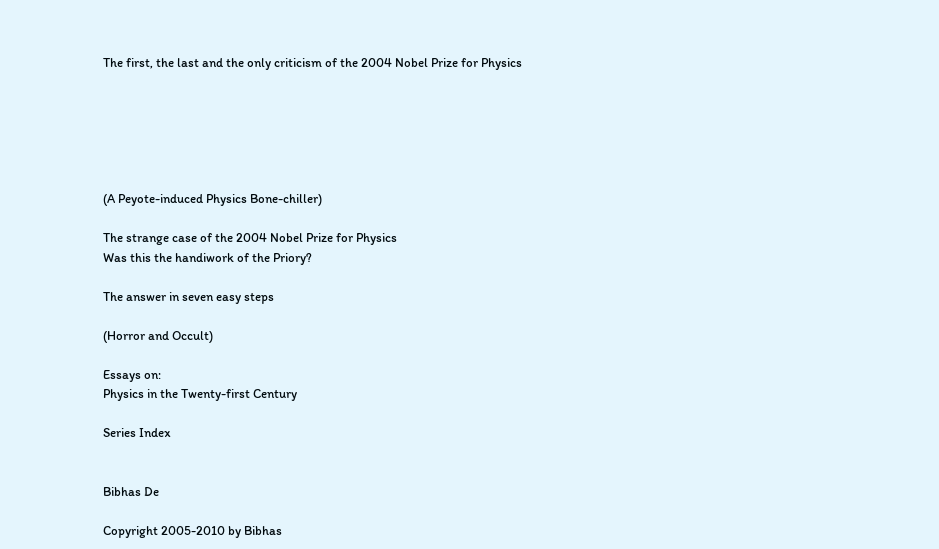The first, the last and the only criticism of the 2004 Nobel Prize for Physics






(A Peyote-induced Physics Bone-chiller)

The strange case of the 2004 Nobel Prize for Physics
Was this the handiwork of the Priory?

The answer in seven easy steps

(Horror and Occult)

Essays on:
Physics in the Twenty-first Century

Series Index


Bibhas De

Copyright 2005-2010 by Bibhas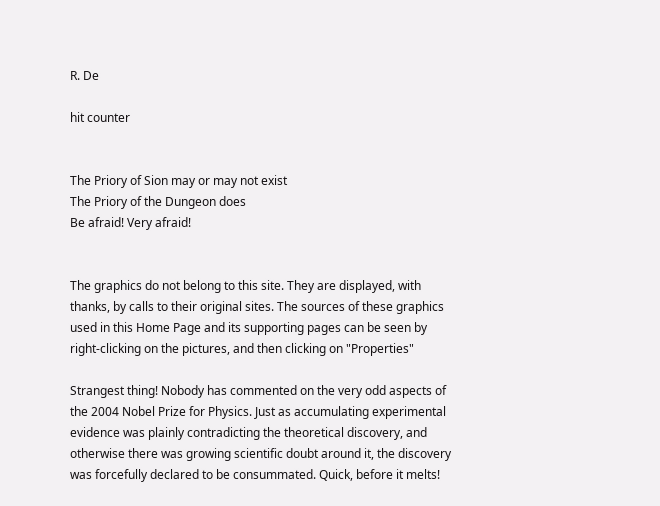R. De

hit counter


The Priory of Sion may or may not exist
The Priory of the Dungeon does
Be afraid! Very afraid!


The graphics do not belong to this site. They are displayed, with thanks, by calls to their original sites. The sources of these graphics used in this Home Page and its supporting pages can be seen by right-clicking on the pictures, and then clicking on "Properties"

Strangest thing! Nobody has commented on the very odd aspects of the 2004 Nobel Prize for Physics. Just as accumulating experimental evidence was plainly contradicting the theoretical discovery, and otherwise there was growing scientific doubt around it, the discovery was forcefully declared to be consummated. Quick, before it melts!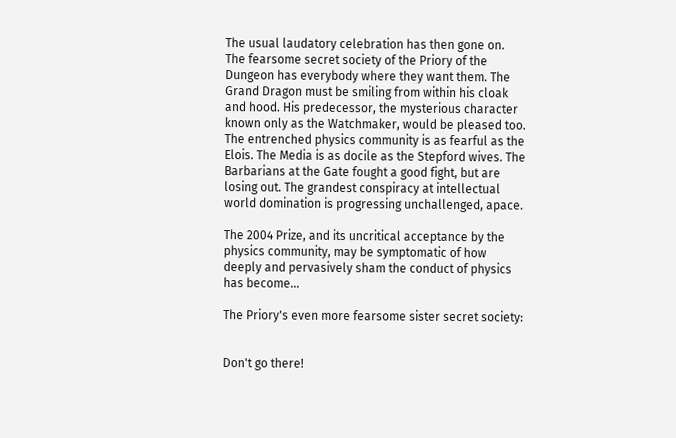The usual laudatory celebration has then gone on. The fearsome secret society of the Priory of the Dungeon has everybody where they want them. The Grand Dragon must be smiling from within his cloak and hood. His predecessor, the mysterious character known only as the Watchmaker, would be pleased too. The entrenched physics community is as fearful as the Elois. The Media is as docile as the Stepford wives. The Barbarians at the Gate fought a good fight, but are losing out. The grandest conspiracy at intellectual world domination is progressing unchallenged, apace.

The 2004 Prize, and its uncritical acceptance by the physics community, may be symptomatic of how deeply and pervasively sham the conduct of physics has become...

The Priory's even more fearsome sister secret society:


Don't go there!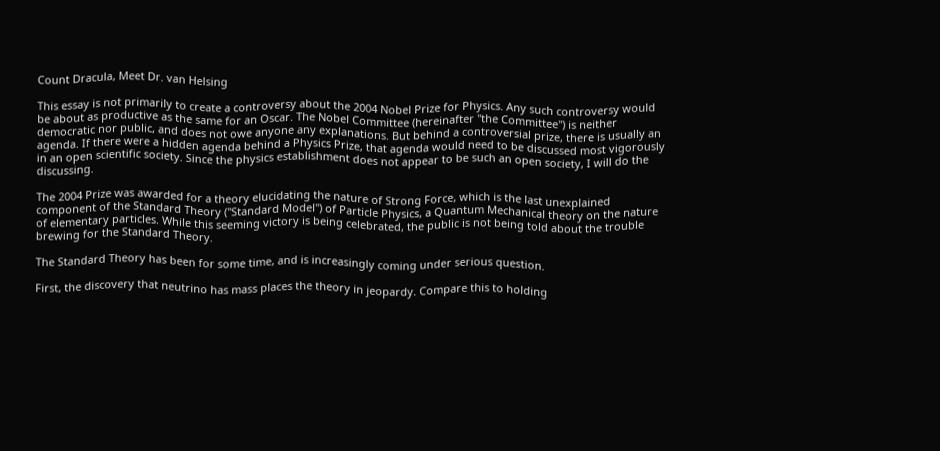Count Dracula, Meet Dr. van Helsing

This essay is not primarily to create a controversy about the 2004 Nobel Prize for Physics. Any such controversy would be about as productive as the same for an Oscar. The Nobel Committee (hereinafter "the Committee") is neither democratic nor public, and does not owe anyone any explanations. But behind a controversial prize, there is usually an agenda. If there were a hidden agenda behind a Physics Prize, that agenda would need to be discussed most vigorously in an open scientific society. Since the physics establishment does not appear to be such an open society, I will do the discussing.

The 2004 Prize was awarded for a theory elucidating the nature of Strong Force, which is the last unexplained component of the Standard Theory ("Standard Model") of Particle Physics, a Quantum Mechanical theory on the nature of elementary particles. While this seeming victory is being celebrated, the public is not being told about the trouble brewing for the Standard Theory.

The Standard Theory has been for some time, and is increasingly coming under serious question.

First, the discovery that neutrino has mass places the theory in jeopardy. Compare this to holding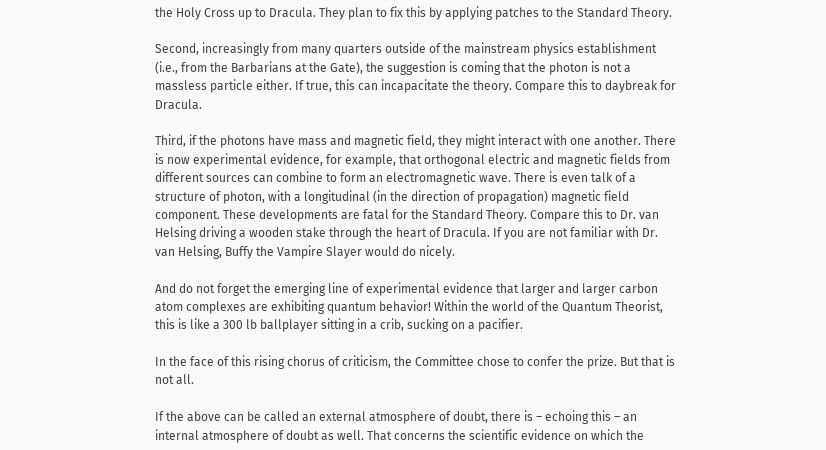the Holy Cross up to Dracula. They plan to fix this by applying patches to the Standard Theory.

Second, increasingly from many quarters outside of the mainstream physics establishment (i.e., from the Barbarians at the Gate), the suggestion is coming that the photon is not a massless particle either. If true, this can incapacitate the theory. Compare this to daybreak for Dracula.

Third, if the photons have mass and magnetic field, they might interact with one another. There is now experimental evidence, for example, that orthogonal electric and magnetic fields from different sources can combine to form an electromagnetic wave. There is even talk of a structure of photon, with a longitudinal (in the direction of propagation) magnetic field component. These developments are fatal for the Standard Theory. Compare this to Dr. van Helsing driving a wooden stake through the heart of Dracula. If you are not familiar with Dr. van Helsing, Buffy the Vampire Slayer would do nicely.

And do not forget the emerging line of experimental evidence that larger and larger carbon atom complexes are exhibiting quantum behavior! Within the world of the Quantum Theorist, this is like a 300 lb ballplayer sitting in a crib, sucking on a pacifier.

In the face of this rising chorus of criticism, the Committee chose to confer the prize. But that is not all.

If the above can be called an external atmosphere of doubt, there is – echoing this – an internal atmosphere of doubt as well. That concerns the scientific evidence on which the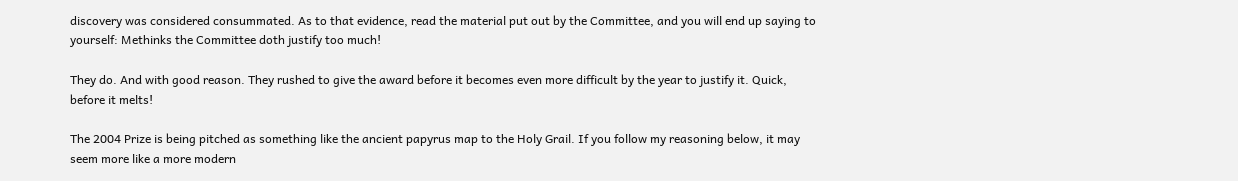discovery was considered consummated. As to that evidence, read the material put out by the Committee, and you will end up saying to yourself: Methinks the Committee doth justify too much!

They do. And with good reason. They rushed to give the award before it becomes even more difficult by the year to justify it. Quick, before it melts!

The 2004 Prize is being pitched as something like the ancient papyrus map to the Holy Grail. If you follow my reasoning below, it may seem more like a more modern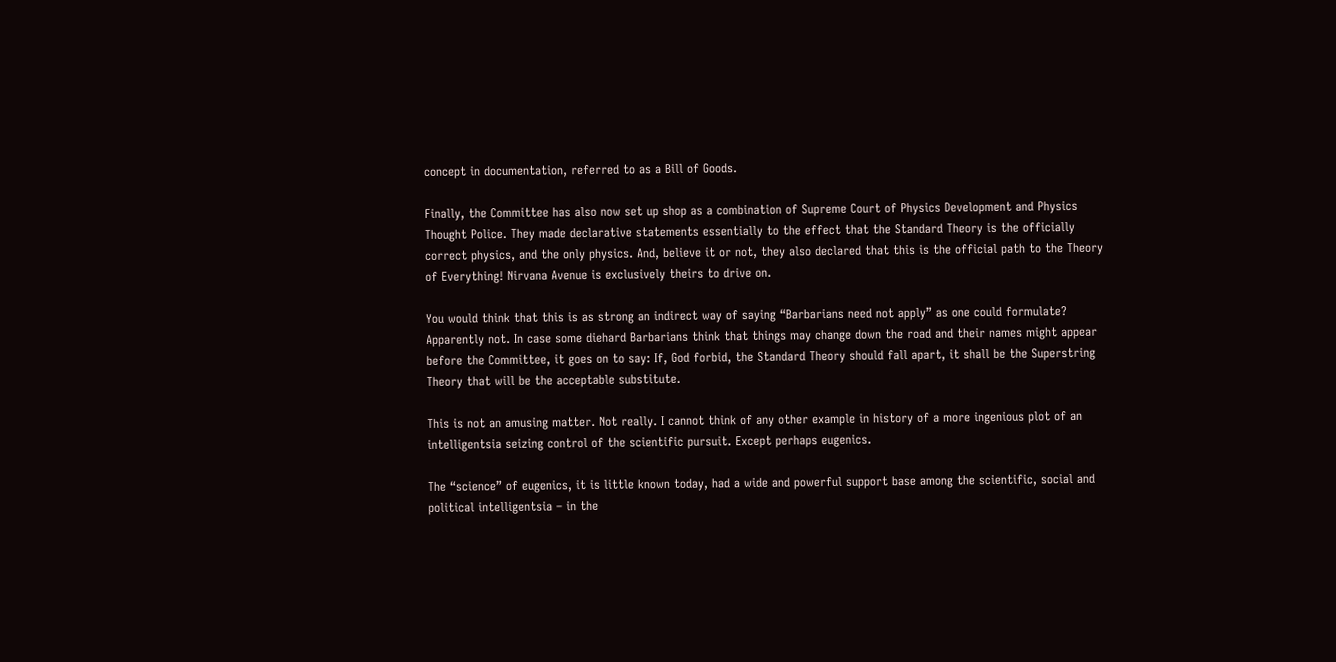concept in documentation, referred to as a Bill of Goods.

Finally, the Committee has also now set up shop as a combination of Supreme Court of Physics Development and Physics Thought Police. They made declarative statements essentially to the effect that the Standard Theory is the officially correct physics, and the only physics. And, believe it or not, they also declared that this is the official path to the Theory of Everything! Nirvana Avenue is exclusively theirs to drive on.

You would think that this is as strong an indirect way of saying “Barbarians need not apply” as one could formulate? Apparently not. In case some diehard Barbarians think that things may change down the road and their names might appear before the Committee, it goes on to say: If, God forbid, the Standard Theory should fall apart, it shall be the Superstring Theory that will be the acceptable substitute.

This is not an amusing matter. Not really. I cannot think of any other example in history of a more ingenious plot of an intelligentsia seizing control of the scientific pursuit. Except perhaps eugenics.

The “science” of eugenics, it is little known today, had a wide and powerful support base among the scientific, social and political intelligentsia – in the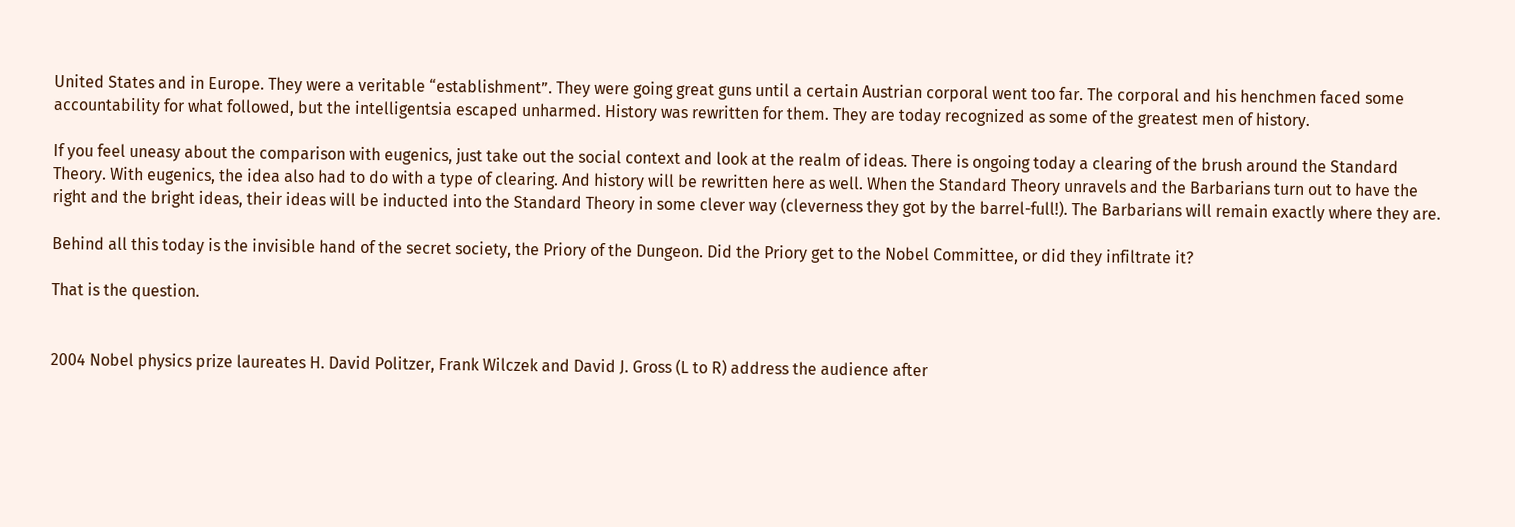United States and in Europe. They were a veritable “establishment”. They were going great guns until a certain Austrian corporal went too far. The corporal and his henchmen faced some accountability for what followed, but the intelligentsia escaped unharmed. History was rewritten for them. They are today recognized as some of the greatest men of history.

If you feel uneasy about the comparison with eugenics, just take out the social context and look at the realm of ideas. There is ongoing today a clearing of the brush around the Standard Theory. With eugenics, the idea also had to do with a type of clearing. And history will be rewritten here as well. When the Standard Theory unravels and the Barbarians turn out to have the right and the bright ideas, their ideas will be inducted into the Standard Theory in some clever way (cleverness they got by the barrel-full!). The Barbarians will remain exactly where they are.

Behind all this today is the invisible hand of the secret society, the Priory of the Dungeon. Did the Priory get to the Nobel Committee, or did they infiltrate it?

That is the question.


2004 Nobel physics prize laureates H. David Politzer, Frank Wilczek and David J. Gross (L to R) address the audience after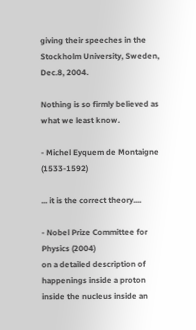giving their speeches in the Stockholm University, Sweden, Dec.8, 2004.

Nothing is so firmly believed as what we least know.

- Michel Eyquem de Montaigne (1533-1592)

... it is the correct theory....

- Nobel Prize Committee for Physics (2004)
on a detailed description of happenings inside a proton inside the nucleus inside an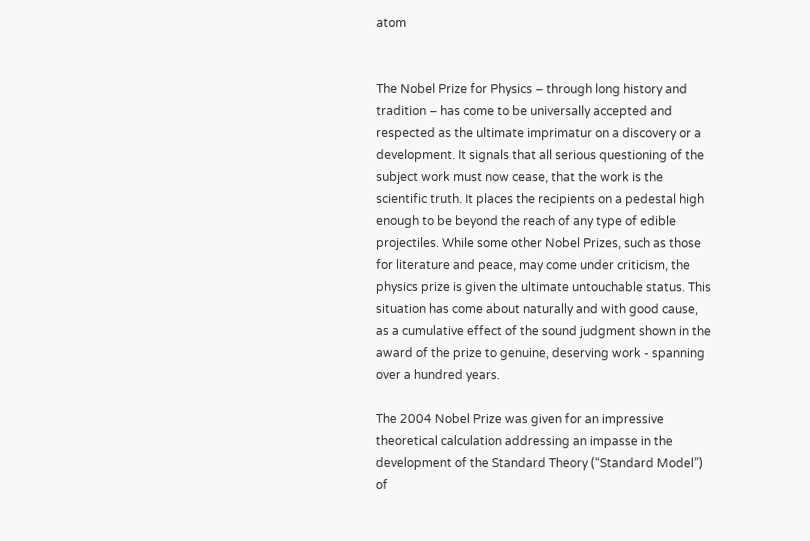atom


The Nobel Prize for Physics – through long history and tradition – has come to be universally accepted and respected as the ultimate imprimatur on a discovery or a development. It signals that all serious questioning of the subject work must now cease, that the work is the scientific truth. It places the recipients on a pedestal high enough to be beyond the reach of any type of edible projectiles. While some other Nobel Prizes, such as those for literature and peace, may come under criticism, the physics prize is given the ultimate untouchable status. This situation has come about naturally and with good cause, as a cumulative effect of the sound judgment shown in the award of the prize to genuine, deserving work - spanning over a hundred years.

The 2004 Nobel Prize was given for an impressive theoretical calculation addressing an impasse in the development of the Standard Theory (“Standard Model”) of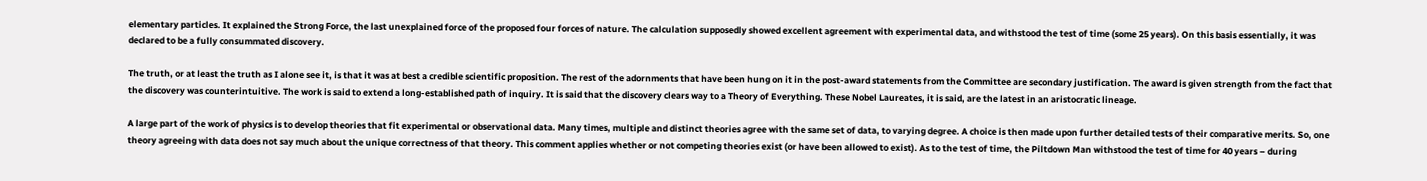elementary particles. It explained the Strong Force, the last unexplained force of the proposed four forces of nature. The calculation supposedly showed excellent agreement with experimental data, and withstood the test of time (some 25 years). On this basis essentially, it was declared to be a fully consummated discovery.

The truth, or at least the truth as I alone see it, is that it was at best a credible scientific proposition. The rest of the adornments that have been hung on it in the post-award statements from the Committee are secondary justification. The award is given strength from the fact that the discovery was counterintuitive. The work is said to extend a long-established path of inquiry. It is said that the discovery clears way to a Theory of Everything. These Nobel Laureates, it is said, are the latest in an aristocratic lineage.

A large part of the work of physics is to develop theories that fit experimental or observational data. Many times, multiple and distinct theories agree with the same set of data, to varying degree. A choice is then made upon further detailed tests of their comparative merits. So, one theory agreeing with data does not say much about the unique correctness of that theory. This comment applies whether or not competing theories exist (or have been allowed to exist). As to the test of time, the Piltdown Man withstood the test of time for 40 years – during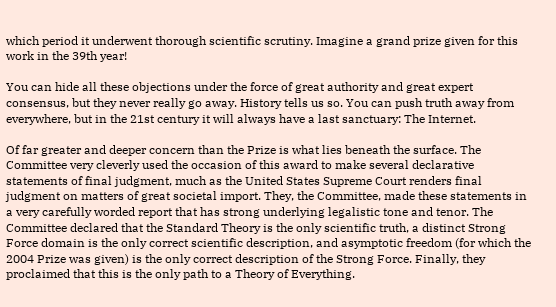which period it underwent thorough scientific scrutiny. Imagine a grand prize given for this work in the 39th year!

You can hide all these objections under the force of great authority and great expert consensus, but they never really go away. History tells us so. You can push truth away from everywhere, but in the 21st century it will always have a last sanctuary: The Internet.

Of far greater and deeper concern than the Prize is what lies beneath the surface. The Committee very cleverly used the occasion of this award to make several declarative statements of final judgment, much as the United States Supreme Court renders final judgment on matters of great societal import. They, the Committee, made these statements in a very carefully worded report that has strong underlying legalistic tone and tenor. The Committee declared that the Standard Theory is the only scientific truth, a distinct Strong Force domain is the only correct scientific description, and asymptotic freedom (for which the 2004 Prize was given) is the only correct description of the Strong Force. Finally, they proclaimed that this is the only path to a Theory of Everything.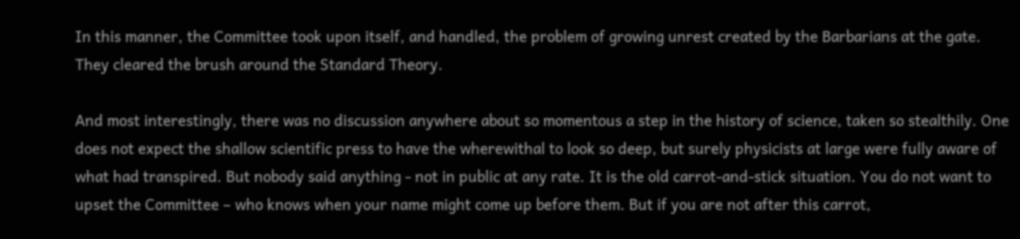In this manner, the Committee took upon itself, and handled, the problem of growing unrest created by the Barbarians at the gate. They cleared the brush around the Standard Theory.

And most interestingly, there was no discussion anywhere about so momentous a step in the history of science, taken so stealthily. One does not expect the shallow scientific press to have the wherewithal to look so deep, but surely physicists at large were fully aware of what had transpired. But nobody said anything - not in public at any rate. It is the old carrot-and-stick situation. You do not want to upset the Committee – who knows when your name might come up before them. But if you are not after this carrot,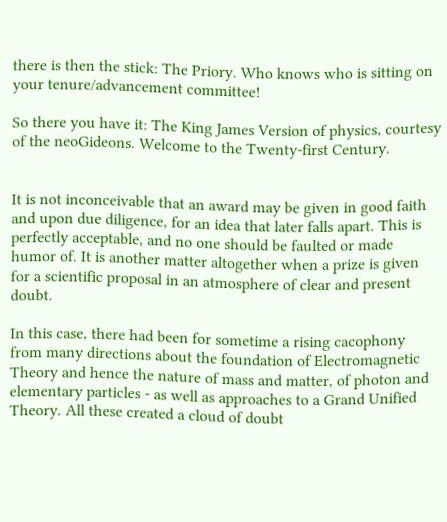there is then the stick: The Priory. Who knows who is sitting on your tenure/advancement committee!

So there you have it: The King James Version of physics, courtesy of the neoGideons. Welcome to the Twenty-first Century.


It is not inconceivable that an award may be given in good faith and upon due diligence, for an idea that later falls apart. This is perfectly acceptable, and no one should be faulted or made humor of. It is another matter altogether when a prize is given for a scientific proposal in an atmosphere of clear and present doubt.

In this case, there had been for sometime a rising cacophony from many directions about the foundation of Electromagnetic Theory and hence the nature of mass and matter, of photon and elementary particles - as well as approaches to a Grand Unified Theory. All these created a cloud of doubt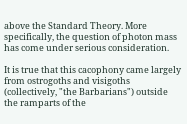above the Standard Theory. More specifically, the question of photon mass has come under serious consideration.

It is true that this cacophony came largely from ostrogoths and visigoths (collectively, "the Barbarians") outside the ramparts of the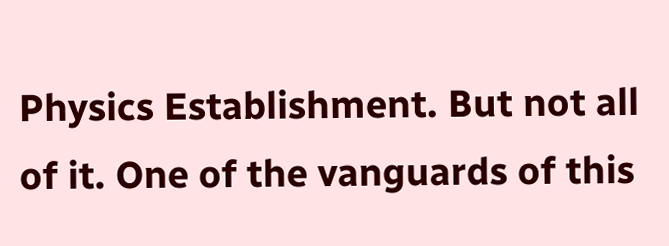Physics Establishment. But not all of it. One of the vanguards of this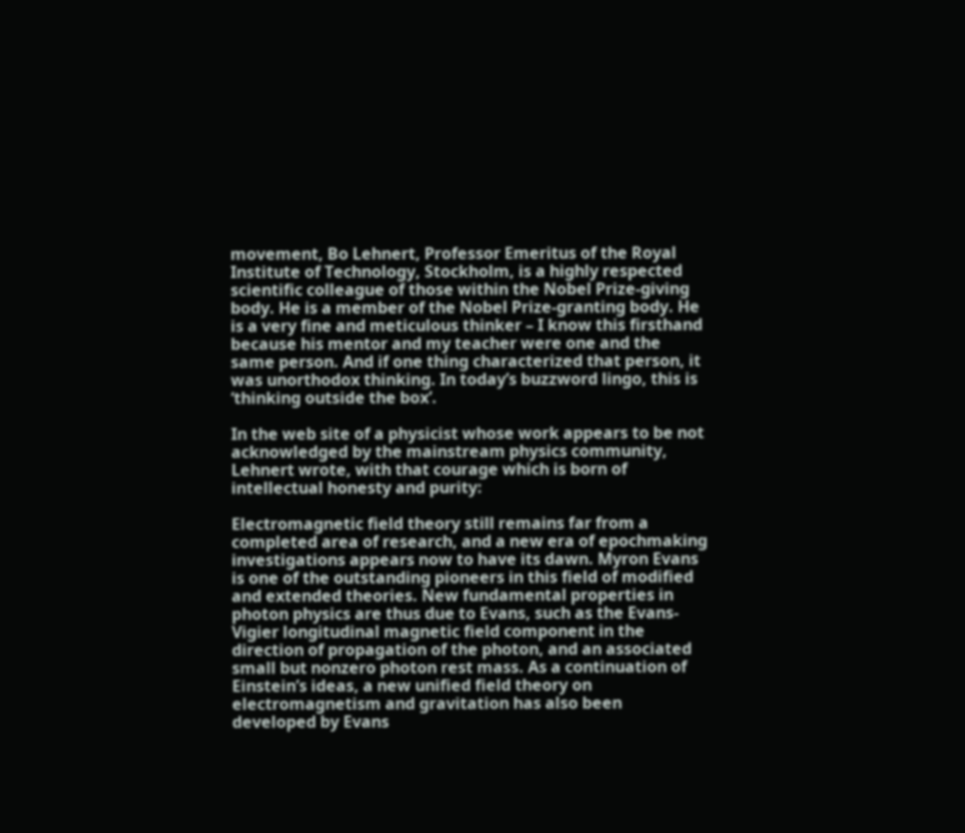movement, Bo Lehnert, Professor Emeritus of the Royal Institute of Technology, Stockholm, is a highly respected scientific colleague of those within the Nobel Prize-giving body. He is a member of the Nobel Prize-granting body. He is a very fine and meticulous thinker – I know this firsthand because his mentor and my teacher were one and the same person. And if one thing characterized that person, it was unorthodox thinking. In today’s buzzword lingo, this is ‘thinking outside the box’.

In the web site of a physicist whose work appears to be not acknowledged by the mainstream physics community, Lehnert wrote, with that courage which is born of intellectual honesty and purity:

Electromagnetic field theory still remains far from a completed area of research, and a new era of epochmaking investigations appears now to have its dawn. Myron Evans is one of the outstanding pioneers in this field of modified and extended theories. New fundamental properties in photon physics are thus due to Evans, such as the Evans-Vigier longitudinal magnetic field component in the direction of propagation of the photon, and an associated small but nonzero photon rest mass. As a continuation of Einstein’s ideas, a new unified field theory on electromagnetism and gravitation has also been developed by Evans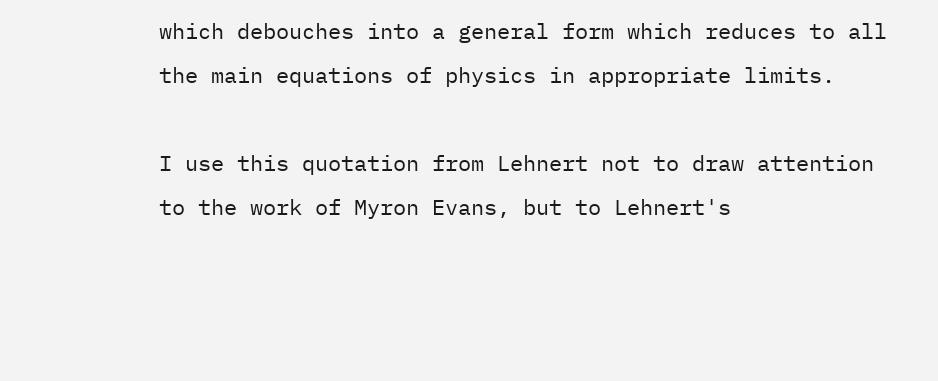which debouches into a general form which reduces to all the main equations of physics in appropriate limits.

I use this quotation from Lehnert not to draw attention to the work of Myron Evans, but to Lehnert's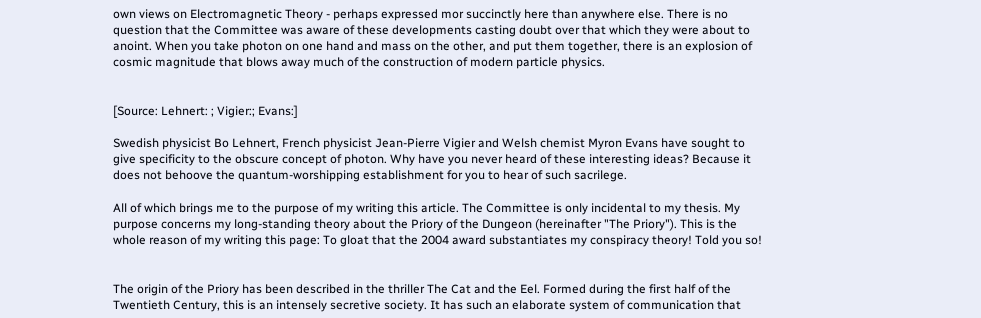own views on Electromagnetic Theory - perhaps expressed mor succinctly here than anywhere else. There is no question that the Committee was aware of these developments casting doubt over that which they were about to anoint. When you take photon on one hand and mass on the other, and put them together, there is an explosion of cosmic magnitude that blows away much of the construction of modern particle physics.


[Source: Lehnert: ; Vigier:; Evans:]

Swedish physicist Bo Lehnert, French physicist Jean-Pierre Vigier and Welsh chemist Myron Evans have sought to give specificity to the obscure concept of photon. Why have you never heard of these interesting ideas? Because it does not behoove the quantum-worshipping establishment for you to hear of such sacrilege.

All of which brings me to the purpose of my writing this article. The Committee is only incidental to my thesis. My purpose concerns my long-standing theory about the Priory of the Dungeon (hereinafter "The Priory"). This is the whole reason of my writing this page: To gloat that the 2004 award substantiates my conspiracy theory! Told you so!


The origin of the Priory has been described in the thriller The Cat and the Eel. Formed during the first half of the Twentieth Century, this is an intensely secretive society. It has such an elaborate system of communication that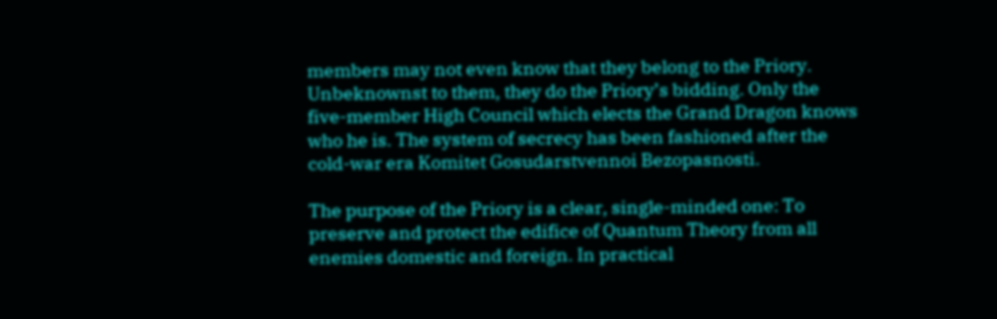members may not even know that they belong to the Priory. Unbeknownst to them, they do the Priory’s bidding. Only the five-member High Council which elects the Grand Dragon knows who he is. The system of secrecy has been fashioned after the cold-war era Komitet Gosudarstvennoi Bezopasnosti.

The purpose of the Priory is a clear, single-minded one: To preserve and protect the edifice of Quantum Theory from all enemies domestic and foreign. In practical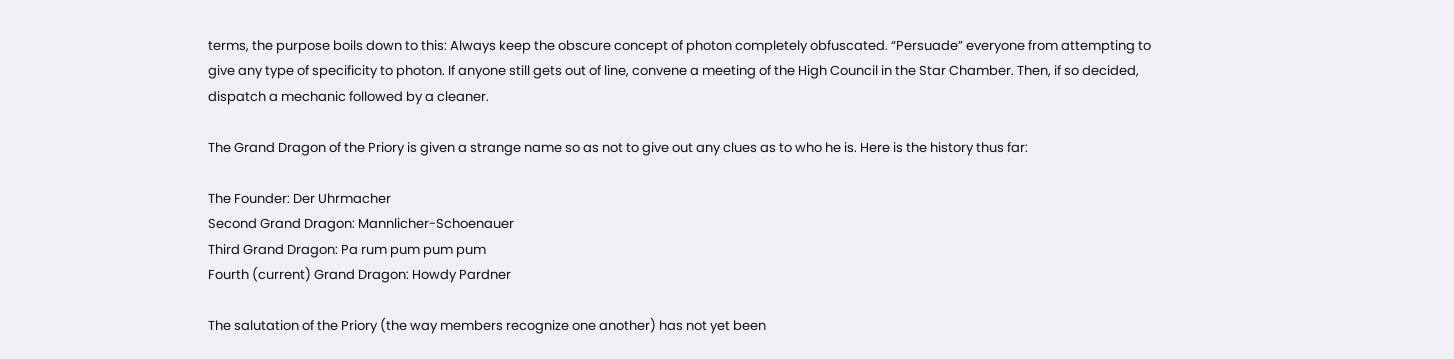terms, the purpose boils down to this: Always keep the obscure concept of photon completely obfuscated. “Persuade” everyone from attempting to give any type of specificity to photon. If anyone still gets out of line, convene a meeting of the High Council in the Star Chamber. Then, if so decided, dispatch a mechanic followed by a cleaner.

The Grand Dragon of the Priory is given a strange name so as not to give out any clues as to who he is. Here is the history thus far:

The Founder: Der Uhrmacher
Second Grand Dragon: Mannlicher-Schoenauer
Third Grand Dragon: Pa rum pum pum pum
Fourth (current) Grand Dragon: Howdy Pardner

The salutation of the Priory (the way members recognize one another) has not yet been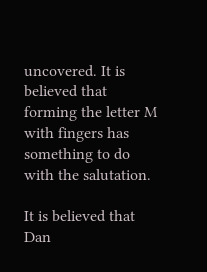uncovered. It is believed that forming the letter M with fingers has something to do with the salutation.

It is believed that Dan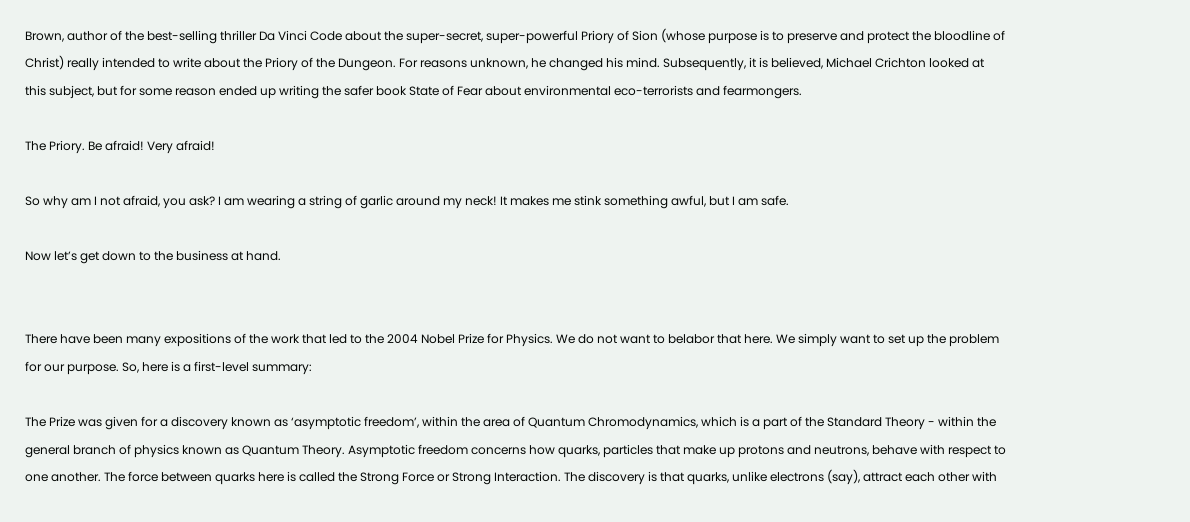Brown, author of the best-selling thriller Da Vinci Code about the super-secret, super-powerful Priory of Sion (whose purpose is to preserve and protect the bloodline of Christ) really intended to write about the Priory of the Dungeon. For reasons unknown, he changed his mind. Subsequently, it is believed, Michael Crichton looked at this subject, but for some reason ended up writing the safer book State of Fear about environmental eco-terrorists and fearmongers.

The Priory. Be afraid! Very afraid!

So why am I not afraid, you ask? I am wearing a string of garlic around my neck! It makes me stink something awful, but I am safe.

Now let’s get down to the business at hand.


There have been many expositions of the work that led to the 2004 Nobel Prize for Physics. We do not want to belabor that here. We simply want to set up the problem for our purpose. So, here is a first-level summary:

The Prize was given for a discovery known as ‘asymptotic freedom’, within the area of Quantum Chromodynamics, which is a part of the Standard Theory - within the general branch of physics known as Quantum Theory. Asymptotic freedom concerns how quarks, particles that make up protons and neutrons, behave with respect to one another. The force between quarks here is called the Strong Force or Strong Interaction. The discovery is that quarks, unlike electrons (say), attract each other with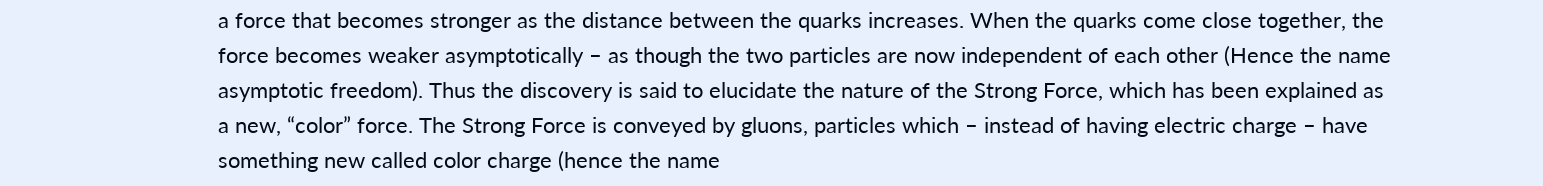a force that becomes stronger as the distance between the quarks increases. When the quarks come close together, the force becomes weaker asymptotically – as though the two particles are now independent of each other (Hence the name asymptotic freedom). Thus the discovery is said to elucidate the nature of the Strong Force, which has been explained as a new, “color” force. The Strong Force is conveyed by gluons, particles which – instead of having electric charge – have something new called color charge (hence the name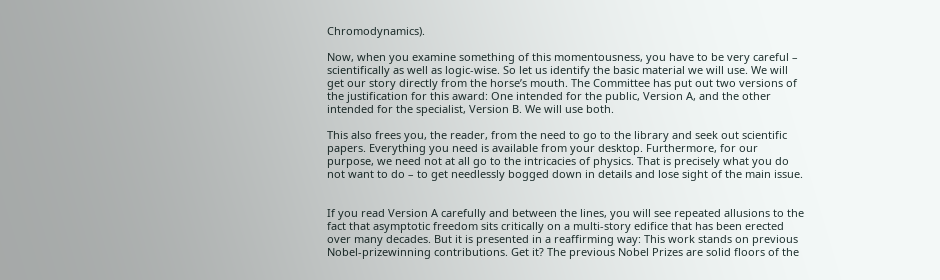Chromodynamics).

Now, when you examine something of this momentousness, you have to be very careful – scientifically as well as logic-wise. So let us identify the basic material we will use. We will get our story directly from the horse’s mouth. The Committee has put out two versions of the justification for this award: One intended for the public, Version A, and the other intended for the specialist, Version B. We will use both.

This also frees you, the reader, from the need to go to the library and seek out scientific papers. Everything you need is available from your desktop. Furthermore, for our purpose, we need not at all go to the intricacies of physics. That is precisely what you do not want to do – to get needlessly bogged down in details and lose sight of the main issue.


If you read Version A carefully and between the lines, you will see repeated allusions to the fact that asymptotic freedom sits critically on a multi-story edifice that has been erected over many decades. But it is presented in a reaffirming way: This work stands on previous Nobel-prizewinning contributions. Get it? The previous Nobel Prizes are solid floors of the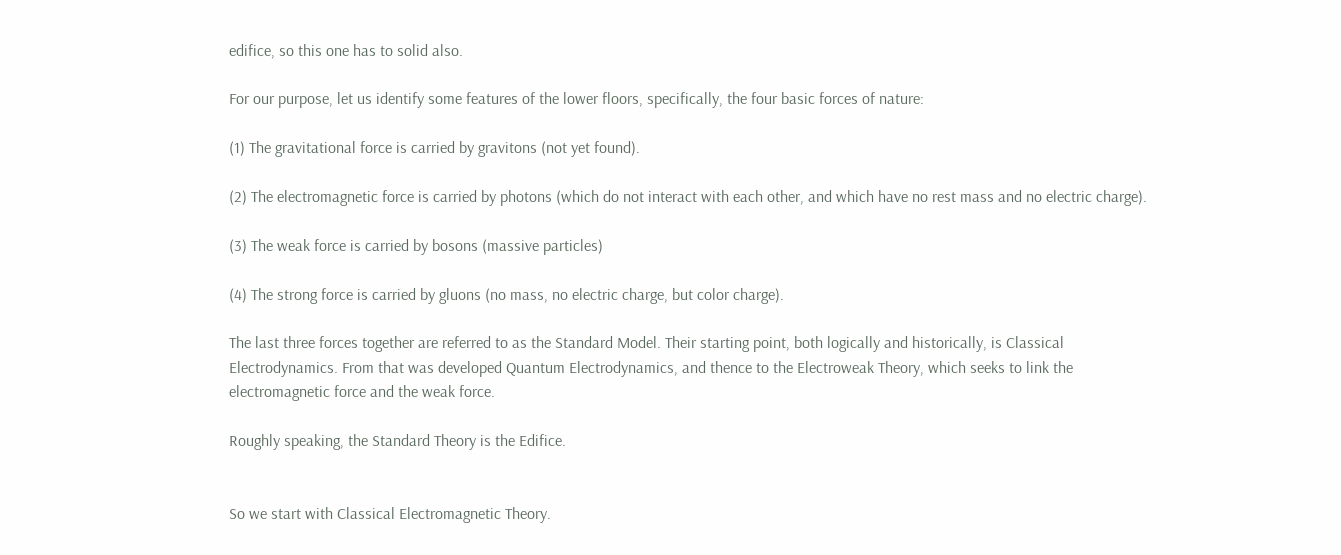edifice, so this one has to solid also.

For our purpose, let us identify some features of the lower floors, specifically, the four basic forces of nature:

(1) The gravitational force is carried by gravitons (not yet found).

(2) The electromagnetic force is carried by photons (which do not interact with each other, and which have no rest mass and no electric charge).

(3) The weak force is carried by bosons (massive particles)

(4) The strong force is carried by gluons (no mass, no electric charge, but color charge).

The last three forces together are referred to as the Standard Model. Their starting point, both logically and historically, is Classical Electrodynamics. From that was developed Quantum Electrodynamics, and thence to the Electroweak Theory, which seeks to link the electromagnetic force and the weak force.

Roughly speaking, the Standard Theory is the Edifice.


So we start with Classical Electromagnetic Theory.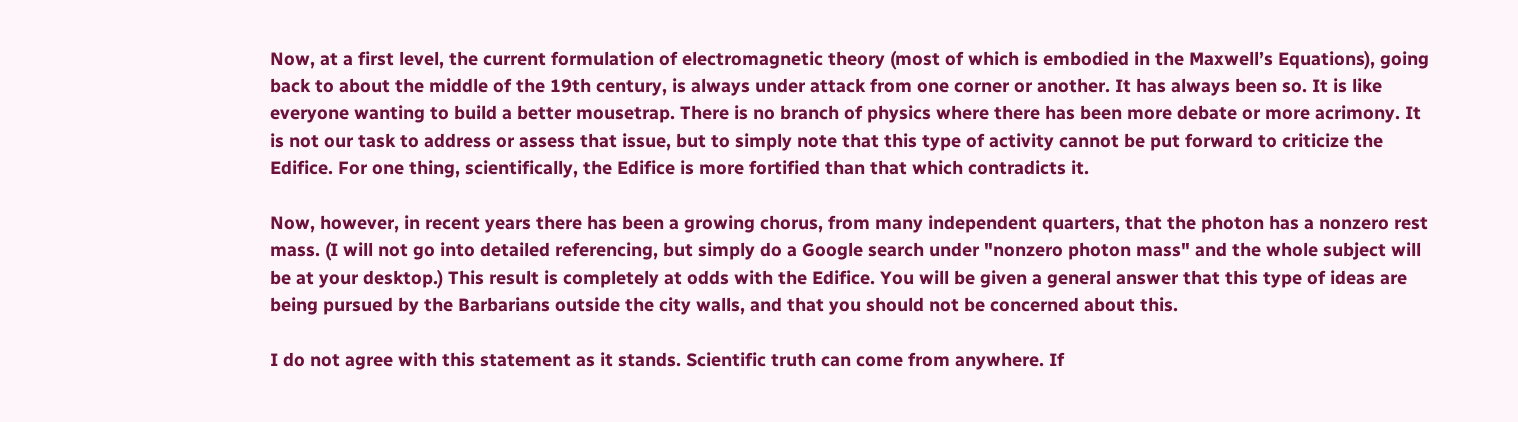Now, at a first level, the current formulation of electromagnetic theory (most of which is embodied in the Maxwell’s Equations), going back to about the middle of the 19th century, is always under attack from one corner or another. It has always been so. It is like everyone wanting to build a better mousetrap. There is no branch of physics where there has been more debate or more acrimony. It is not our task to address or assess that issue, but to simply note that this type of activity cannot be put forward to criticize the Edifice. For one thing, scientifically, the Edifice is more fortified than that which contradicts it.

Now, however, in recent years there has been a growing chorus, from many independent quarters, that the photon has a nonzero rest mass. (I will not go into detailed referencing, but simply do a Google search under "nonzero photon mass" and the whole subject will be at your desktop.) This result is completely at odds with the Edifice. You will be given a general answer that this type of ideas are being pursued by the Barbarians outside the city walls, and that you should not be concerned about this.

I do not agree with this statement as it stands. Scientific truth can come from anywhere. If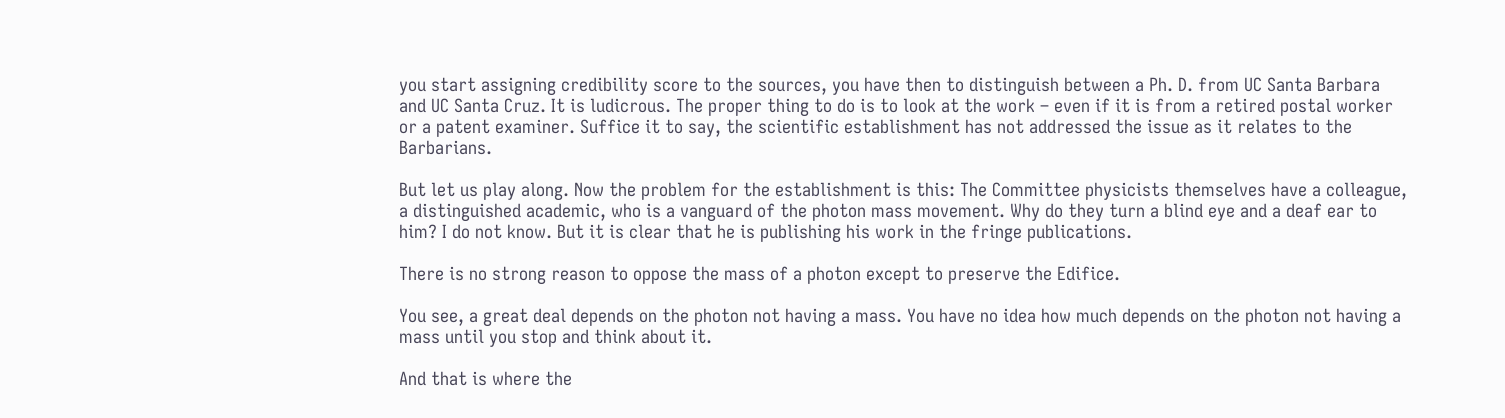you start assigning credibility score to the sources, you have then to distinguish between a Ph. D. from UC Santa Barbara and UC Santa Cruz. It is ludicrous. The proper thing to do is to look at the work – even if it is from a retired postal worker or a patent examiner. Suffice it to say, the scientific establishment has not addressed the issue as it relates to the Barbarians.

But let us play along. Now the problem for the establishment is this: The Committee physicists themselves have a colleague, a distinguished academic, who is a vanguard of the photon mass movement. Why do they turn a blind eye and a deaf ear to him? I do not know. But it is clear that he is publishing his work in the fringe publications.

There is no strong reason to oppose the mass of a photon except to preserve the Edifice.

You see, a great deal depends on the photon not having a mass. You have no idea how much depends on the photon not having a mass until you stop and think about it.

And that is where the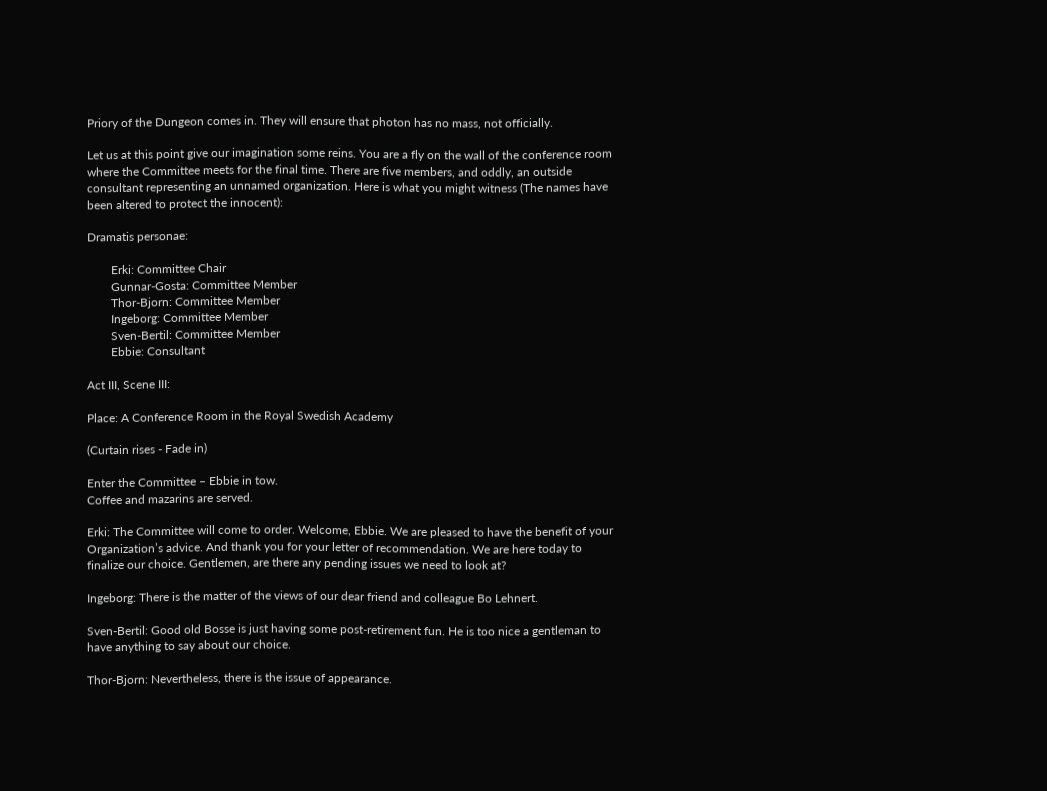Priory of the Dungeon comes in. They will ensure that photon has no mass, not officially.

Let us at this point give our imagination some reins. You are a fly on the wall of the conference room where the Committee meets for the final time. There are five members, and oddly, an outside consultant representing an unnamed organization. Here is what you might witness (The names have been altered to protect the innocent):

Dramatis personae:

        Erki: Committee Chair
        Gunnar-Gosta: Committee Member
        Thor-Bjorn: Committee Member
        Ingeborg: Committee Member
        Sven-Bertil: Committee Member
        Ebbie: Consultant

Act III, Scene III:

Place: A Conference Room in the Royal Swedish Academy

(Curtain rises - Fade in)

Enter the Committee – Ebbie in tow.
Coffee and mazarins are served.

Erki: The Committee will come to order. Welcome, Ebbie. We are pleased to have the benefit of your Organization’s advice. And thank you for your letter of recommendation. We are here today to finalize our choice. Gentlemen, are there any pending issues we need to look at?

Ingeborg: There is the matter of the views of our dear friend and colleague Bo Lehnert.

Sven-Bertil: Good old Bosse is just having some post-retirement fun. He is too nice a gentleman to have anything to say about our choice.

Thor-Bjorn: Nevertheless, there is the issue of appearance.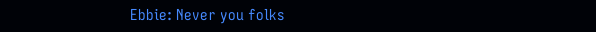Ebbie: Never you folks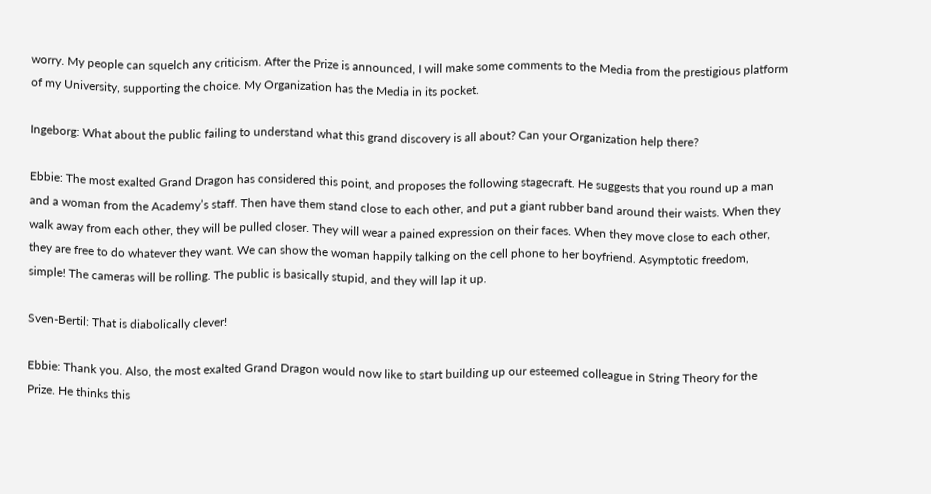worry. My people can squelch any criticism. After the Prize is announced, I will make some comments to the Media from the prestigious platform of my University, supporting the choice. My Organization has the Media in its pocket.

Ingeborg: What about the public failing to understand what this grand discovery is all about? Can your Organization help there?

Ebbie: The most exalted Grand Dragon has considered this point, and proposes the following stagecraft. He suggests that you round up a man and a woman from the Academy’s staff. Then have them stand close to each other, and put a giant rubber band around their waists. When they walk away from each other, they will be pulled closer. They will wear a pained expression on their faces. When they move close to each other, they are free to do whatever they want. We can show the woman happily talking on the cell phone to her boyfriend. Asymptotic freedom, simple! The cameras will be rolling. The public is basically stupid, and they will lap it up.

Sven-Bertil: That is diabolically clever!

Ebbie: Thank you. Also, the most exalted Grand Dragon would now like to start building up our esteemed colleague in String Theory for the Prize. He thinks this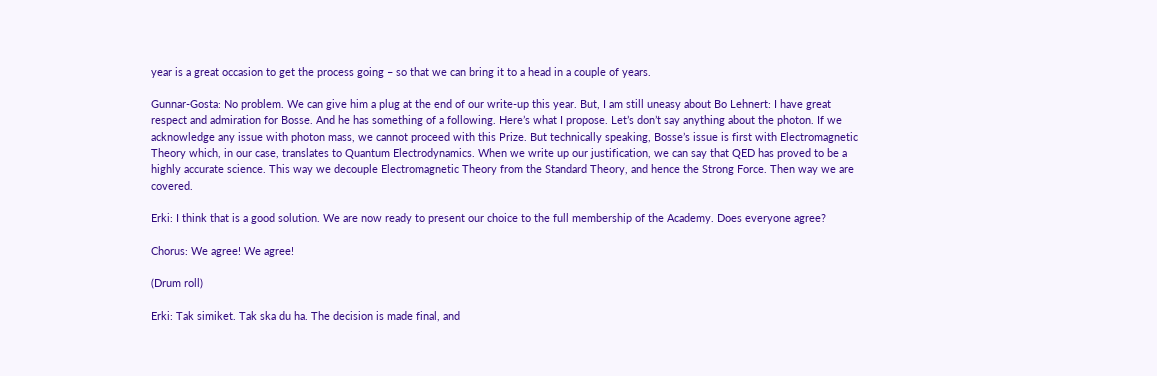year is a great occasion to get the process going – so that we can bring it to a head in a couple of years.

Gunnar-Gosta: No problem. We can give him a plug at the end of our write-up this year. But, I am still uneasy about Bo Lehnert: I have great respect and admiration for Bosse. And he has something of a following. Here’s what I propose. Let’s don’t say anything about the photon. If we acknowledge any issue with photon mass, we cannot proceed with this Prize. But technically speaking, Bosse’s issue is first with Electromagnetic Theory which, in our case, translates to Quantum Electrodynamics. When we write up our justification, we can say that QED has proved to be a highly accurate science. This way we decouple Electromagnetic Theory from the Standard Theory, and hence the Strong Force. Then way we are covered.

Erki: I think that is a good solution. We are now ready to present our choice to the full membership of the Academy. Does everyone agree?

Chorus: We agree! We agree!

(Drum roll)

Erki: Tak simiket. Tak ska du ha. The decision is made final, and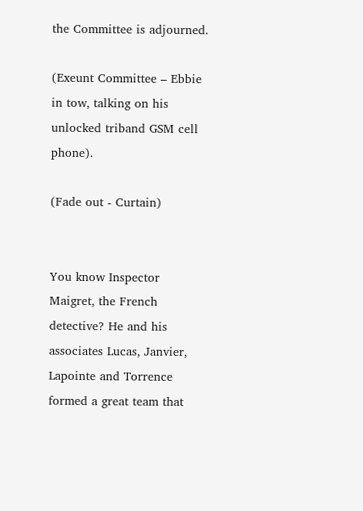the Committee is adjourned.

(Exeunt Committee – Ebbie in tow, talking on his unlocked triband GSM cell phone).

(Fade out - Curtain)


You know Inspector Maigret, the French detective? He and his associates Lucas, Janvier, Lapointe and Torrence formed a great team that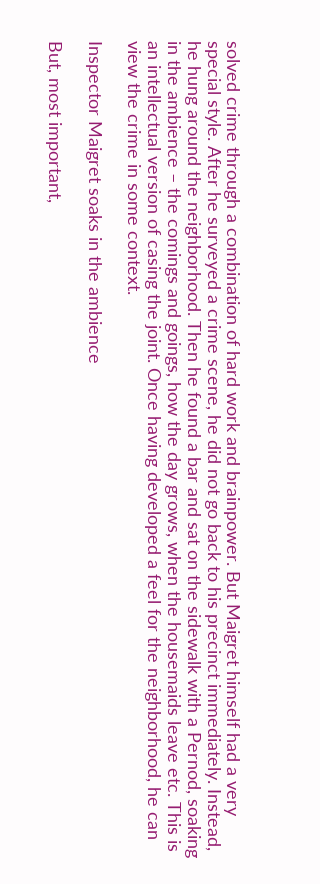solved crime through a combination of hard work and brainpower. But Maigret himself had a very special style. After he surveyed a crime scene, he did not go back to his precinct immediately. Instead, he hung around the neighborhood. Then he found a bar and sat on the sidewalk with a Pernod, soaking in the ambience – the comings and goings, how the day grows, when the housemaids leave etc. This is an intellectual version of casing the joint. Once having developed a feel for the neighborhood, he can view the crime in some context.

Inspector Maigret soaks in the ambience

But, most important,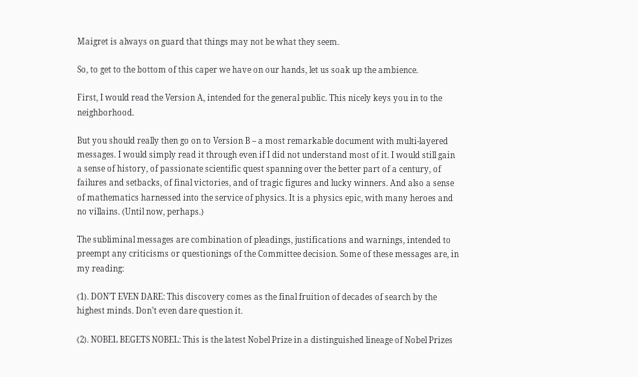Maigret is always on guard that things may not be what they seem.

So, to get to the bottom of this caper we have on our hands, let us soak up the ambience.

First, I would read the Version A, intended for the general public. This nicely keys you in to the neighborhood.

But you should really then go on to Version B – a most remarkable document with multi-layered messages. I would simply read it through even if I did not understand most of it. I would still gain a sense of history, of passionate scientific quest spanning over the better part of a century, of failures and setbacks, of final victories, and of tragic figures and lucky winners. And also a sense of mathematics harnessed into the service of physics. It is a physics epic, with many heroes and no villains. (Until now, perhaps.)

The subliminal messages are combination of pleadings, justifications and warnings, intended to preempt any criticisms or questionings of the Committee decision. Some of these messages are, in my reading:

(1). DON’T EVEN DARE: This discovery comes as the final fruition of decades of search by the highest minds. Don’t even dare question it.

(2). NOBEL BEGETS NOBEL: This is the latest Nobel Prize in a distinguished lineage of Nobel Prizes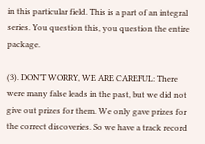in this particular field. This is a part of an integral series. You question this, you question the entire package.

(3). DON’T WORRY, WE ARE CAREFUL: There were many false leads in the past, but we did not give out prizes for them. We only gave prizes for the correct discoveries. So we have a track record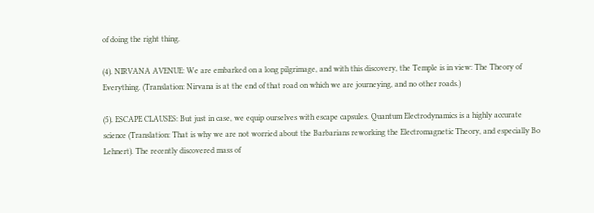of doing the right thing.

(4). NIRVANA AVENUE: We are embarked on a long pilgrimage, and with this discovery, the Temple is in view: The Theory of Everything. (Translation: Nirvana is at the end of that road on which we are journeying, and no other roads.)

(5). ESCAPE CLAUSES: But just in case, we equip ourselves with escape capsules. Quantum Electrodynamics is a highly accurate science (Translation: That is why we are not worried about the Barbarians reworking the Electromagnetic Theory, and especially Bo Lehnert). The recently discovered mass of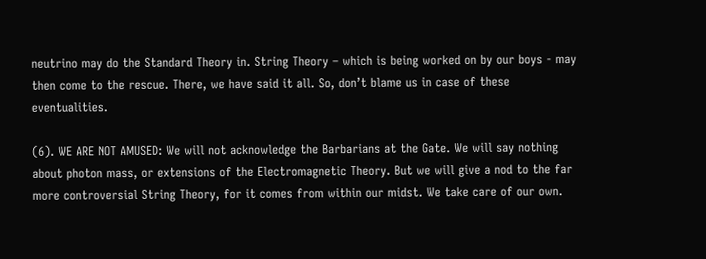neutrino may do the Standard Theory in. String Theory – which is being worked on by our boys - may then come to the rescue. There, we have said it all. So, don’t blame us in case of these eventualities.

(6). WE ARE NOT AMUSED: We will not acknowledge the Barbarians at the Gate. We will say nothing about photon mass, or extensions of the Electromagnetic Theory. But we will give a nod to the far more controversial String Theory, for it comes from within our midst. We take care of our own.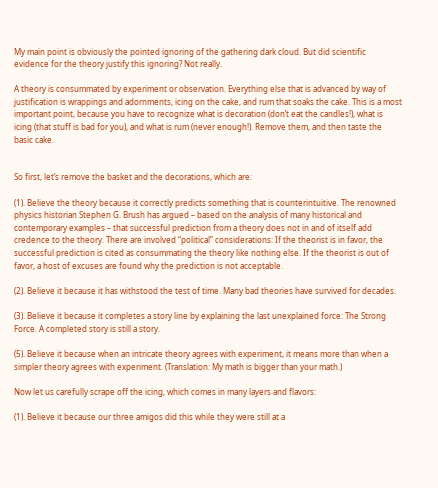My main point is obviously the pointed ignoring of the gathering dark cloud. But did scientific evidence for the theory justify this ignoring? Not really.

A theory is consummated by experiment or observation. Everything else that is advanced by way of justification is wrappings and adornments, icing on the cake, and rum that soaks the cake. This is a most important point, because you have to recognize what is decoration (don’t eat the candles!), what is icing (that stuff is bad for you), and what is rum (never enough!). Remove them, and then taste the basic cake.


So first, let’s remove the basket and the decorations, which are:

(1). Believe the theory because it correctly predicts something that is counterintuitive. The renowned physics historian Stephen G. Brush has argued – based on the analysis of many historical and contemporary examples – that successful prediction from a theory does not in and of itself add credence to the theory. There are involved “political” considerations: If the theorist is in favor, the successful prediction is cited as consummating the theory like nothing else. If the theorist is out of favor, a host of excuses are found why the prediction is not acceptable.

(2). Believe it because it has withstood the test of time. Many bad theories have survived for decades.

(3). Believe it because it completes a story line by explaining the last unexplained force: The Strong Force. A completed story is still a story.

(5). Believe it because when an intricate theory agrees with experiment, it means more than when a simpler theory agrees with experiment. (Translation: My math is bigger than your math.)

Now let us carefully scrape off the icing, which comes in many layers and flavors:

(1). Believe it because our three amigos did this while they were still at a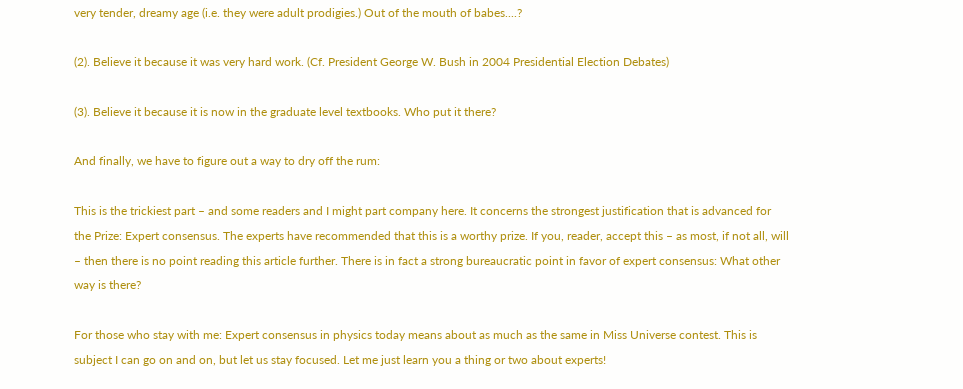very tender, dreamy age (i.e. they were adult prodigies.) Out of the mouth of babes....?

(2). Believe it because it was very hard work. (Cf. President George W. Bush in 2004 Presidential Election Debates)

(3). Believe it because it is now in the graduate level textbooks. Who put it there?

And finally, we have to figure out a way to dry off the rum:

This is the trickiest part – and some readers and I might part company here. It concerns the strongest justification that is advanced for the Prize: Expert consensus. The experts have recommended that this is a worthy prize. If you, reader, accept this – as most, if not all, will – then there is no point reading this article further. There is in fact a strong bureaucratic point in favor of expert consensus: What other way is there?

For those who stay with me: Expert consensus in physics today means about as much as the same in Miss Universe contest. This is subject I can go on and on, but let us stay focused. Let me just learn you a thing or two about experts!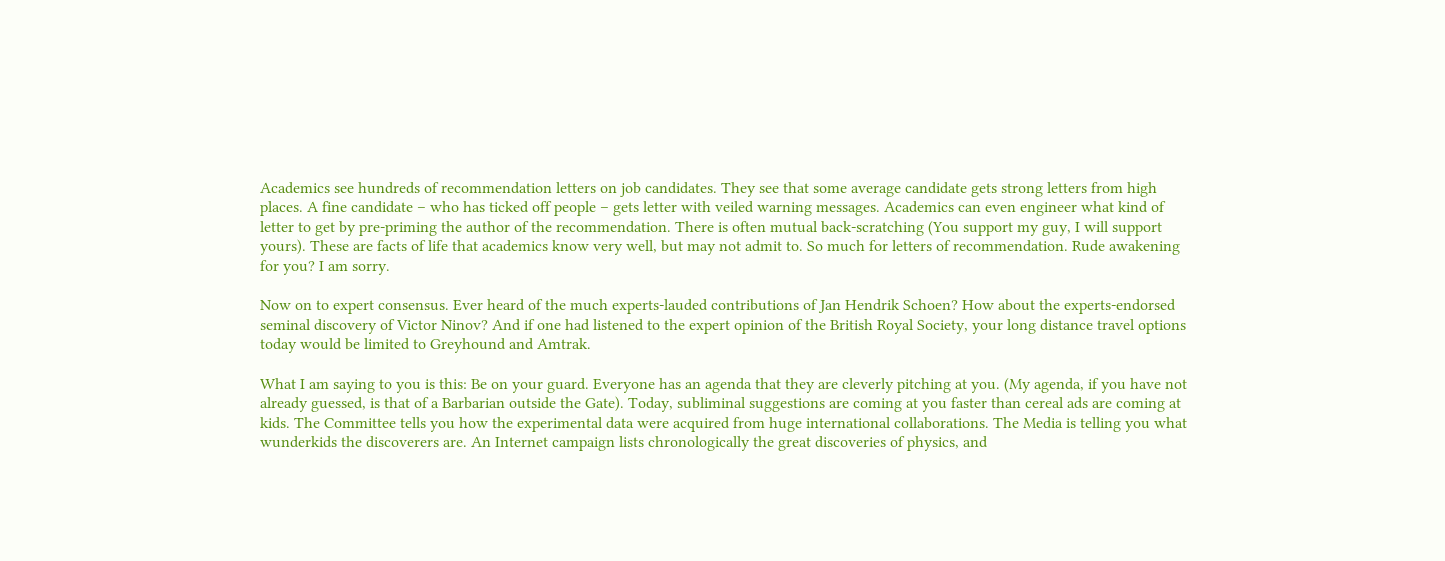Academics see hundreds of recommendation letters on job candidates. They see that some average candidate gets strong letters from high places. A fine candidate – who has ticked off people – gets letter with veiled warning messages. Academics can even engineer what kind of letter to get by pre-priming the author of the recommendation. There is often mutual back-scratching (You support my guy, I will support yours). These are facts of life that academics know very well, but may not admit to. So much for letters of recommendation. Rude awakening for you? I am sorry.

Now on to expert consensus. Ever heard of the much experts-lauded contributions of Jan Hendrik Schoen? How about the experts-endorsed seminal discovery of Victor Ninov? And if one had listened to the expert opinion of the British Royal Society, your long distance travel options today would be limited to Greyhound and Amtrak.

What I am saying to you is this: Be on your guard. Everyone has an agenda that they are cleverly pitching at you. (My agenda, if you have not already guessed, is that of a Barbarian outside the Gate). Today, subliminal suggestions are coming at you faster than cereal ads are coming at kids. The Committee tells you how the experimental data were acquired from huge international collaborations. The Media is telling you what wunderkids the discoverers are. An Internet campaign lists chronologically the great discoveries of physics, and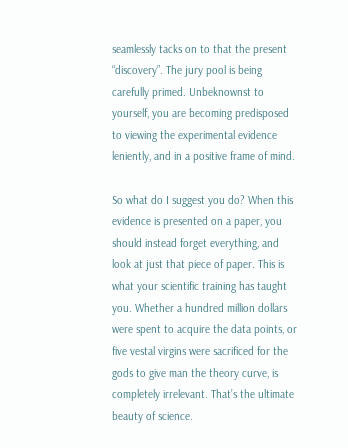seamlessly tacks on to that the present “discovery”. The jury pool is being carefully primed. Unbeknownst to yourself, you are becoming predisposed to viewing the experimental evidence leniently, and in a positive frame of mind.

So what do I suggest you do? When this evidence is presented on a paper, you should instead forget everything, and look at just that piece of paper. This is what your scientific training has taught you. Whether a hundred million dollars were spent to acquire the data points, or five vestal virgins were sacrificed for the gods to give man the theory curve, is completely irrelevant. That’s the ultimate beauty of science.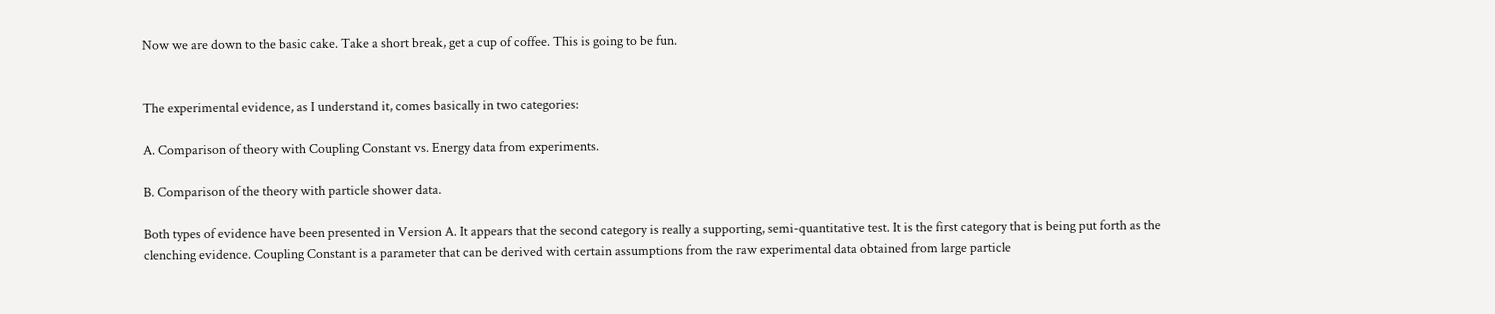Now we are down to the basic cake. Take a short break, get a cup of coffee. This is going to be fun.


The experimental evidence, as I understand it, comes basically in two categories:

A. Comparison of theory with Coupling Constant vs. Energy data from experiments.

B. Comparison of the theory with particle shower data.

Both types of evidence have been presented in Version A. It appears that the second category is really a supporting, semi-quantitative test. It is the first category that is being put forth as the clenching evidence. Coupling Constant is a parameter that can be derived with certain assumptions from the raw experimental data obtained from large particle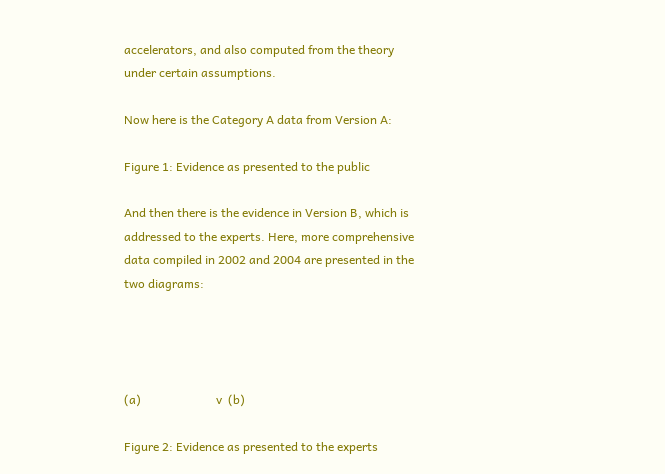accelerators, and also computed from the theory under certain assumptions.

Now here is the Category A data from Version A:

Figure 1: Evidence as presented to the public

And then there is the evidence in Version B, which is addressed to the experts. Here, more comprehensive data compiled in 2002 and 2004 are presented in the two diagrams:




(a)                         v  (b)

Figure 2: Evidence as presented to the experts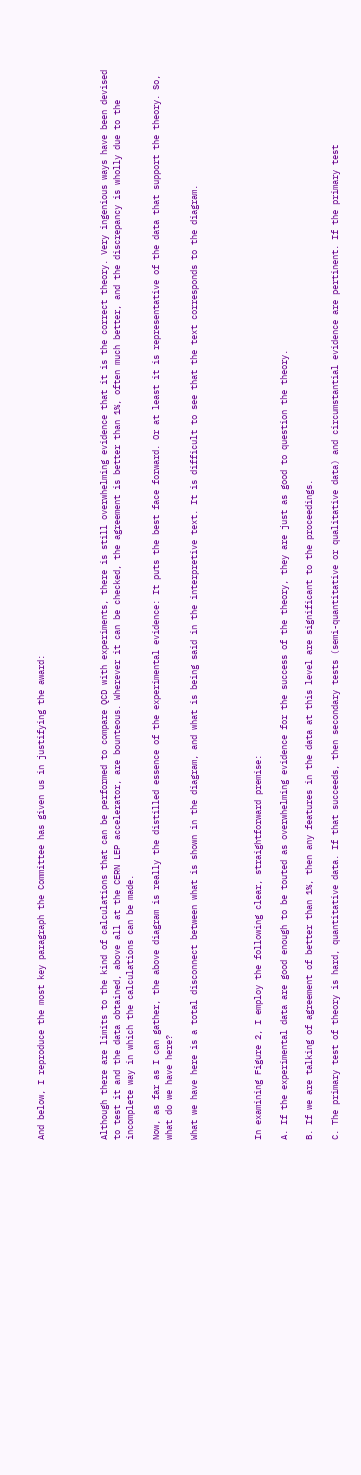And below, I reproduce the most key paragraph the Committee has given us in justifying the award:




Although there are limits to the kind of calculations that can be performed to compare QCD with experiments, there is still overwhelming evidence that it is the correct theory. Very ingenious ways have been devised to test it and the data obtained, above all at the CERN LEP accelerator, are bounteous. Wherever it can be checked, the agreement is better than 1%, often much better, and the discrepancy is wholly due to the incomplete way in which the calculations can be made.

Now, as far as I can gather, the above diagram is really the distilled essence of the experimental evidence: It puts the best face forward. Or at least it is representative of the data that support the theory. So, what do we have here?

What we have here is a total disconnect between what is shown in the diagram, and what is being said in the interpretive text. It is difficult to see that the text corresponds to the diagram.




In examining Figure 2, I employ the following clear, straightforward premise:

A. If the experimental data are good enough to be touted as overwhelming evidence for the success of the theory, they are just as good to question the theory.

B. If we are talking of agreement of better than 1%, then any features in the data at this level are significant to the proceedings.

C. The primary test of theory is hard, quantitative data. If that succeeds, then secondary tests (semi-quantitative or qualitative data) and circumstantial evidence are pertinent. If the primary test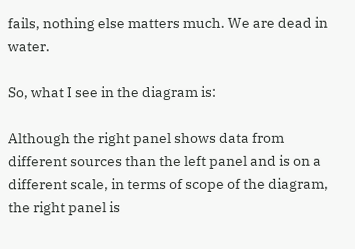fails, nothing else matters much. We are dead in water.

So, what I see in the diagram is:

Although the right panel shows data from different sources than the left panel and is on a different scale, in terms of scope of the diagram, the right panel is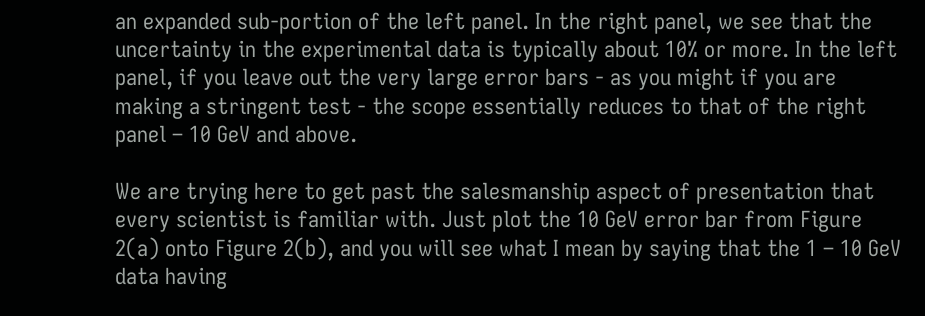an expanded sub-portion of the left panel. In the right panel, we see that the uncertainty in the experimental data is typically about 10% or more. In the left panel, if you leave out the very large error bars - as you might if you are making a stringent test - the scope essentially reduces to that of the right panel – 10 GeV and above.

We are trying here to get past the salesmanship aspect of presentation that every scientist is familiar with. Just plot the 10 GeV error bar from Figure 2(a) onto Figure 2(b), and you will see what I mean by saying that the 1 – 10 GeV data having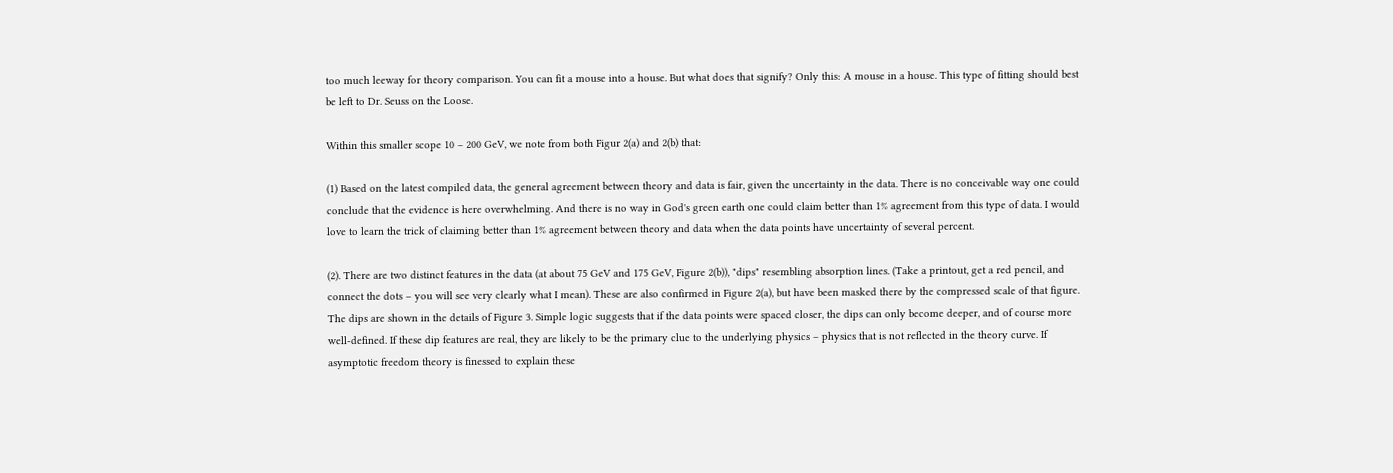too much leeway for theory comparison. You can fit a mouse into a house. But what does that signify? Only this: A mouse in a house. This type of fitting should best be left to Dr. Seuss on the Loose.

Within this smaller scope 10 – 200 GeV, we note from both Figur 2(a) and 2(b) that:

(1) Based on the latest compiled data, the general agreement between theory and data is fair, given the uncertainty in the data. There is no conceivable way one could conclude that the evidence is here overwhelming. And there is no way in God's green earth one could claim better than 1% agreement from this type of data. I would love to learn the trick of claiming better than 1% agreement between theory and data when the data points have uncertainty of several percent.

(2). There are two distinct features in the data (at about 75 GeV and 175 GeV, Figure 2(b)), "dips" resembling absorption lines. (Take a printout, get a red pencil, and connect the dots – you will see very clearly what I mean). These are also confirmed in Figure 2(a), but have been masked there by the compressed scale of that figure. The dips are shown in the details of Figure 3. Simple logic suggests that if the data points were spaced closer, the dips can only become deeper, and of course more well-defined. If these dip features are real, they are likely to be the primary clue to the underlying physics – physics that is not reflected in the theory curve. If asymptotic freedom theory is finessed to explain these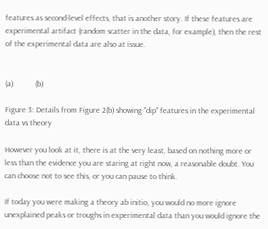features as second-level effects, that is another story. If these features are experimental artifact (random scatter in the data, for example), then the rest of the experimental data are also at issue.


(a)           (b)

Figure 3: Details from Figure 2(b) showing "dip" features in the experimental data vs theory

However you look at it, there is at the very least, based on nothing more or less than the evidence you are staring at right now, a reasonable doubt. You can choose not to see this, or you can pause to think.

If today you were making a theory ab initio, you would no more ignore unexplained peaks or troughs in experimental data than you would ignore the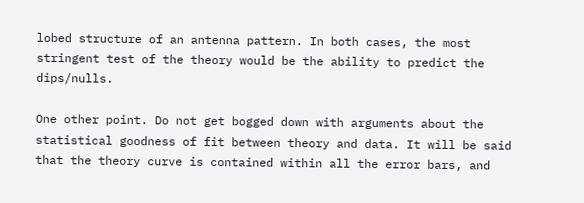lobed structure of an antenna pattern. In both cases, the most stringent test of the theory would be the ability to predict the dips/nulls.

One other point. Do not get bogged down with arguments about the statistical goodness of fit between theory and data. It will be said that the theory curve is contained within all the error bars, and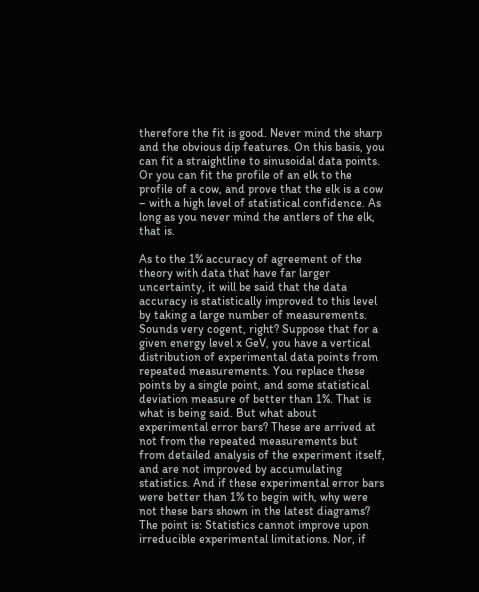therefore the fit is good. Never mind the sharp and the obvious dip features. On this basis, you can fit a straightline to sinusoidal data points. Or you can fit the profile of an elk to the profile of a cow, and prove that the elk is a cow – with a high level of statistical confidence. As long as you never mind the antlers of the elk, that is.

As to the 1% accuracy of agreement of the theory with data that have far larger uncertainty, it will be said that the data accuracy is statistically improved to this level by taking a large number of measurements. Sounds very cogent, right? Suppose that for a given energy level x GeV, you have a vertical distribution of experimental data points from repeated measurements. You replace these points by a single point, and some statistical deviation measure of better than 1%. That is what is being said. But what about experimental error bars? These are arrived at not from the repeated measurements but from detailed analysis of the experiment itself, and are not improved by accumulating statistics. And if these experimental error bars were better than 1% to begin with, why were not these bars shown in the latest diagrams? The point is: Statistics cannot improve upon irreducible experimental limitations. Nor, if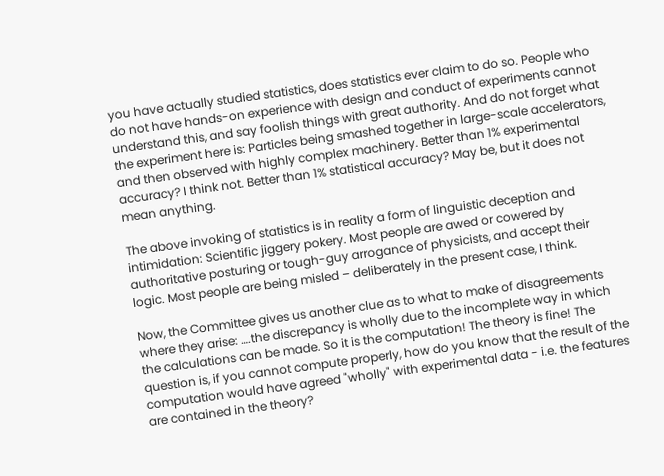you have actually studied statistics, does statistics ever claim to do so. People who do not have hands-on experience with design and conduct of experiments cannot understand this, and say foolish things with great authority. And do not forget what the experiment here is: Particles being smashed together in large-scale accelerators, and then observed with highly complex machinery. Better than 1% experimental accuracy? I think not. Better than 1% statistical accuracy? May be, but it does not mean anything.

The above invoking of statistics is in reality a form of linguistic deception and intimidation: Scientific jiggery pokery. Most people are awed or cowered by authoritative posturing or tough-guy arrogance of physicists, and accept their logic. Most people are being misled – deliberately in the present case, I think.

Now, the Committee gives us another clue as to what to make of disagreements where they arise: ….the discrepancy is wholly due to the incomplete way in which the calculations can be made. So it is the computation! The theory is fine! The question is, if you cannot compute properly, how do you know that the result of the computation would have agreed "wholly" with experimental data - i.e. the features are contained in the theory?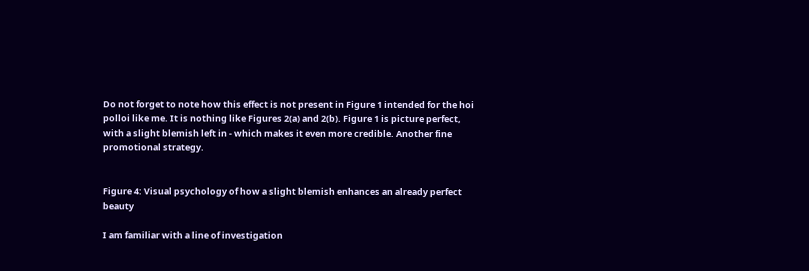Do not forget to note how this effect is not present in Figure 1 intended for the hoi polloi like me. It is nothing like Figures 2(a) and 2(b). Figure 1 is picture perfect, with a slight blemish left in - which makes it even more credible. Another fine promotional strategy.


Figure 4: Visual psychology of how a slight blemish enhances an already perfect beauty

I am familiar with a line of investigation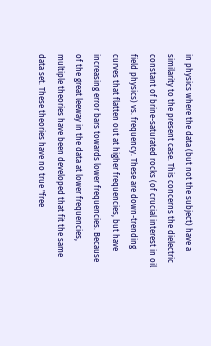in physics where the data (but not the subject) have a similarity to the present case. This concerns the dielectric constant of brine-saturated rocks (of crucial interest in oil field physics) vs. frequency. These are down-trending curves that flatten out at higher frequencies, but have increasing error bars towards lower frequencies. Because of the great leeway in the data at lower frequencies, multiple theories have been developed that fit the same data set. These theories have no true "free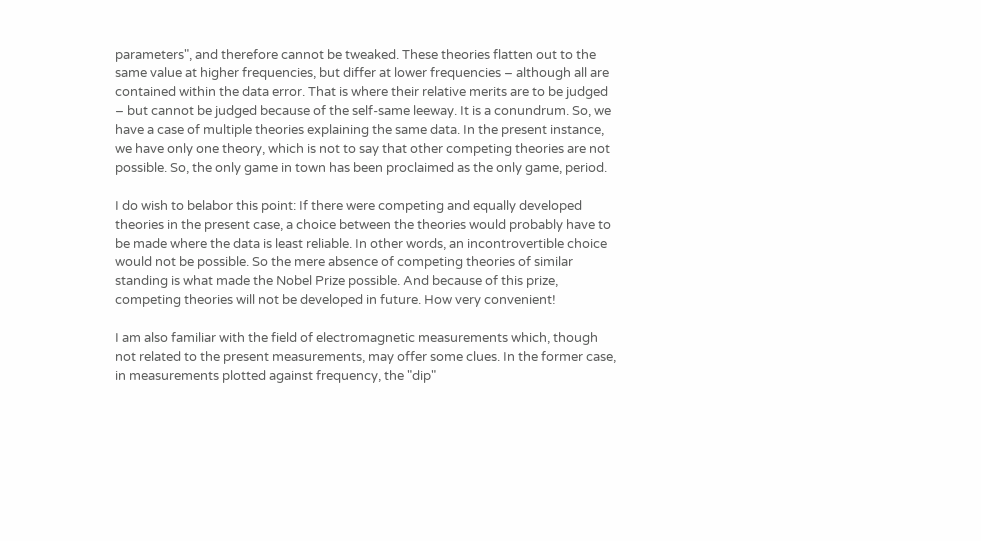parameters", and therefore cannot be tweaked. These theories flatten out to the same value at higher frequencies, but differ at lower frequencies – although all are contained within the data error. That is where their relative merits are to be judged – but cannot be judged because of the self-same leeway. It is a conundrum. So, we have a case of multiple theories explaining the same data. In the present instance, we have only one theory, which is not to say that other competing theories are not possible. So, the only game in town has been proclaimed as the only game, period.

I do wish to belabor this point: If there were competing and equally developed theories in the present case, a choice between the theories would probably have to be made where the data is least reliable. In other words, an incontrovertible choice would not be possible. So the mere absence of competing theories of similar standing is what made the Nobel Prize possible. And because of this prize, competing theories will not be developed in future. How very convenient!

I am also familiar with the field of electromagnetic measurements which, though not related to the present measurements, may offer some clues. In the former case, in measurements plotted against frequency, the "dip"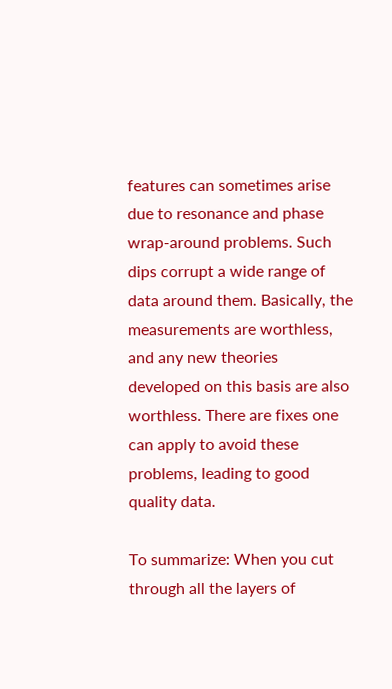features can sometimes arise due to resonance and phase wrap-around problems. Such dips corrupt a wide range of data around them. Basically, the measurements are worthless, and any new theories developed on this basis are also worthless. There are fixes one can apply to avoid these problems, leading to good quality data.

To summarize: When you cut through all the layers of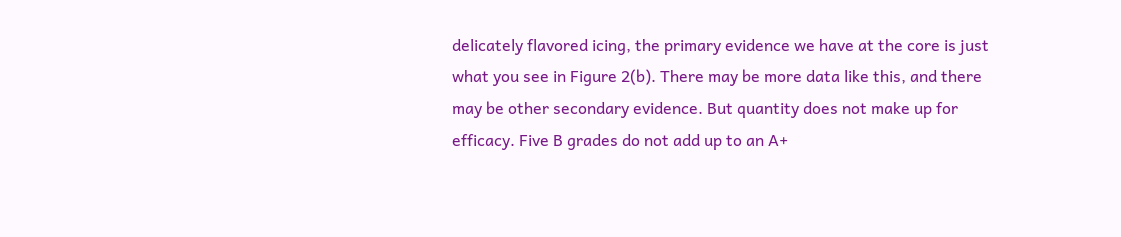delicately flavored icing, the primary evidence we have at the core is just what you see in Figure 2(b). There may be more data like this, and there may be other secondary evidence. But quantity does not make up for efficacy. Five B grades do not add up to an A+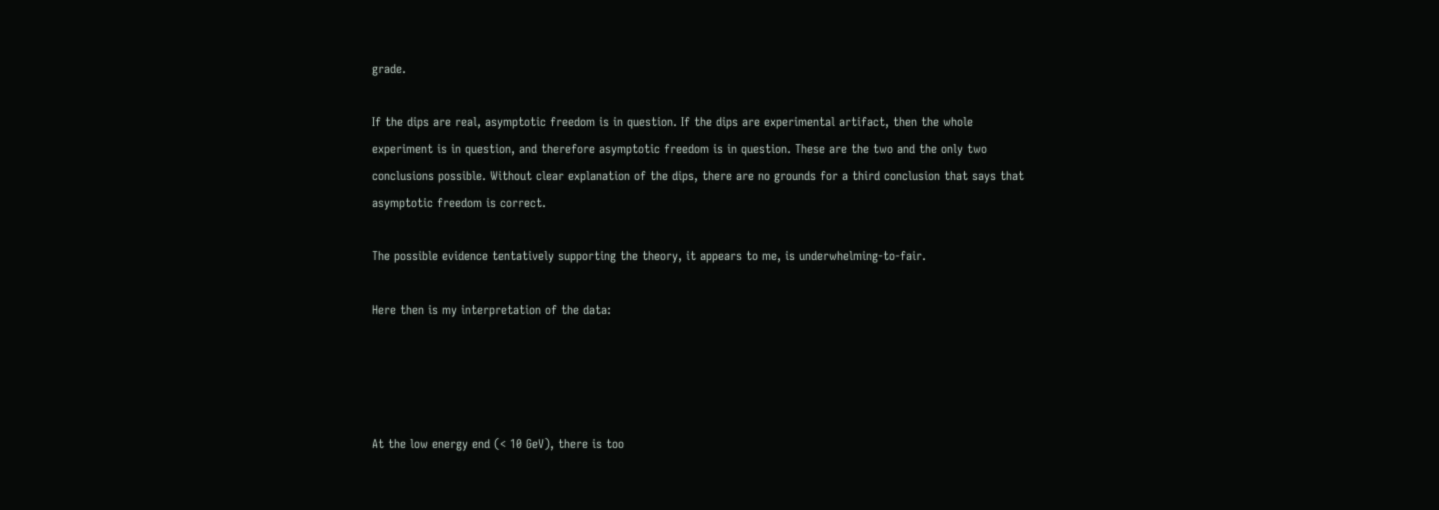grade.

If the dips are real, asymptotic freedom is in question. If the dips are experimental artifact, then the whole experiment is in question, and therefore asymptotic freedom is in question. These are the two and the only two conclusions possible. Without clear explanation of the dips, there are no grounds for a third conclusion that says that asymptotic freedom is correct.

The possible evidence tentatively supporting the theory, it appears to me, is underwhelming-to-fair.

Here then is my interpretation of the data:




At the low energy end (< 10 GeV), there is too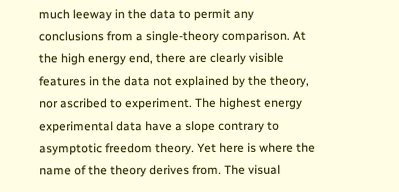much leeway in the data to permit any conclusions from a single-theory comparison. At the high energy end, there are clearly visible features in the data not explained by the theory, nor ascribed to experiment. The highest energy experimental data have a slope contrary to asymptotic freedom theory. Yet here is where the name of the theory derives from. The visual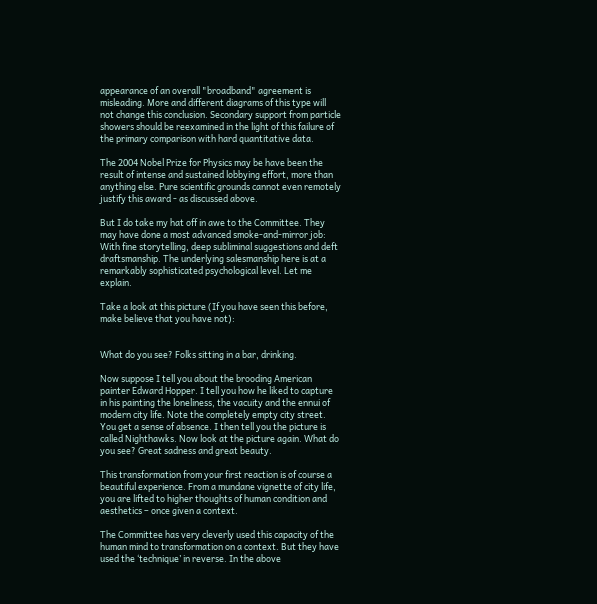appearance of an overall "broadband" agreement is misleading. More and different diagrams of this type will not change this conclusion. Secondary support from particle showers should be reexamined in the light of this failure of the primary comparison with hard quantitative data.

The 2004 Nobel Prize for Physics may be have been the result of intense and sustained lobbying effort, more than anything else. Pure scientific grounds cannot even remotely justify this award - as discussed above.

But I do take my hat off in awe to the Committee. They may have done a most advanced smoke-and-mirror job: With fine storytelling, deep subliminal suggestions and deft draftsmanship. The underlying salesmanship here is at a remarkably sophisticated psychological level. Let me explain.

Take a look at this picture (If you have seen this before, make believe that you have not):


What do you see? Folks sitting in a bar, drinking.

Now suppose I tell you about the brooding American painter Edward Hopper. I tell you how he liked to capture in his painting the loneliness, the vacuity and the ennui of modern city life. Note the completely empty city street. You get a sense of absence. I then tell you the picture is called Nighthawks. Now look at the picture again. What do you see? Great sadness and great beauty.

This transformation from your first reaction is of course a beautiful experience. From a mundane vignette of city life, you are lifted to higher thoughts of human condition and aesthetics – once given a context.

The Committee has very cleverly used this capacity of the human mind to transformation on a context. But they have used the ‘technique’ in reverse. In the above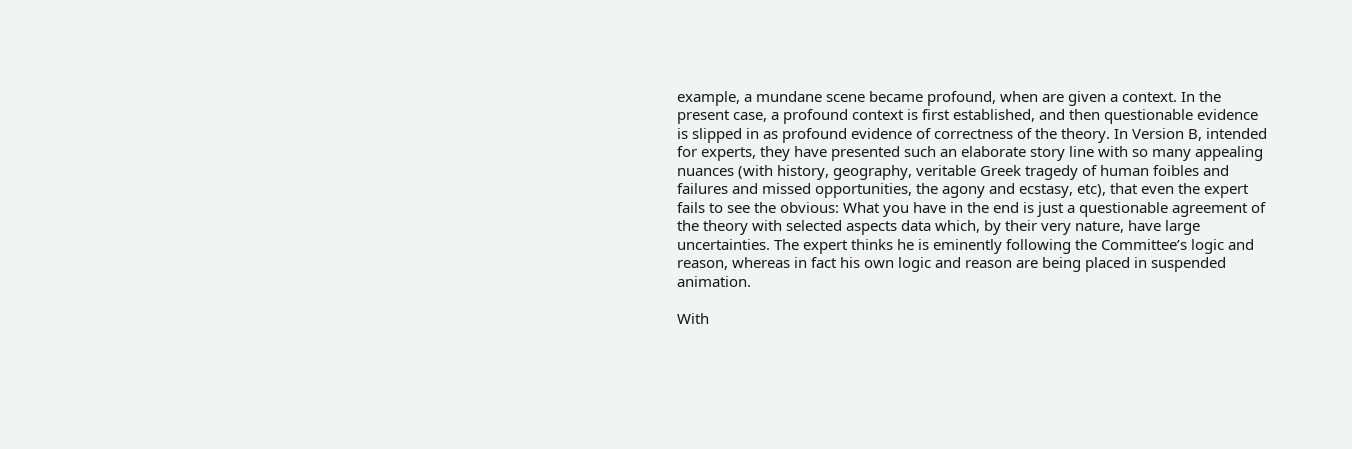example, a mundane scene became profound, when are given a context. In the present case, a profound context is first established, and then questionable evidence is slipped in as profound evidence of correctness of the theory. In Version B, intended for experts, they have presented such an elaborate story line with so many appealing nuances (with history, geography, veritable Greek tragedy of human foibles and failures and missed opportunities, the agony and ecstasy, etc), that even the expert fails to see the obvious: What you have in the end is just a questionable agreement of the theory with selected aspects data which, by their very nature, have large uncertainties. The expert thinks he is eminently following the Committee’s logic and reason, whereas in fact his own logic and reason are being placed in suspended animation.

With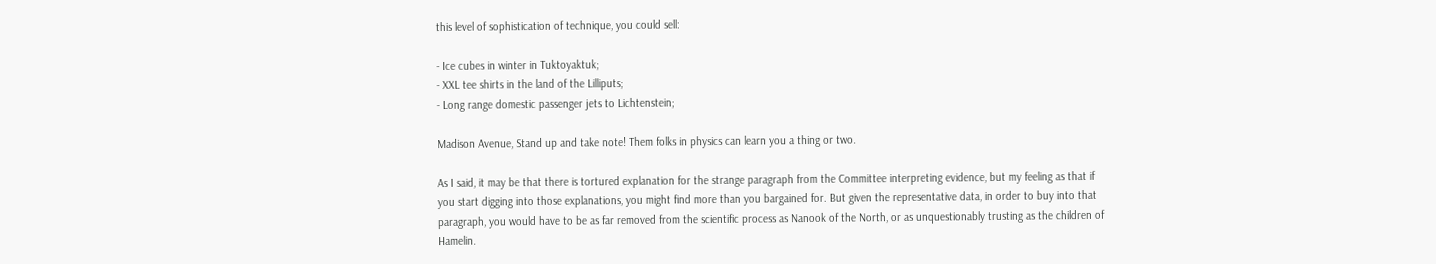this level of sophistication of technique, you could sell:

- Ice cubes in winter in Tuktoyaktuk;
- XXL tee shirts in the land of the Lilliputs;
- Long range domestic passenger jets to Lichtenstein;

Madison Avenue, Stand up and take note! Them folks in physics can learn you a thing or two.

As I said, it may be that there is tortured explanation for the strange paragraph from the Committee interpreting evidence, but my feeling as that if you start digging into those explanations, you might find more than you bargained for. But given the representative data, in order to buy into that paragraph, you would have to be as far removed from the scientific process as Nanook of the North, or as unquestionably trusting as the children of Hamelin.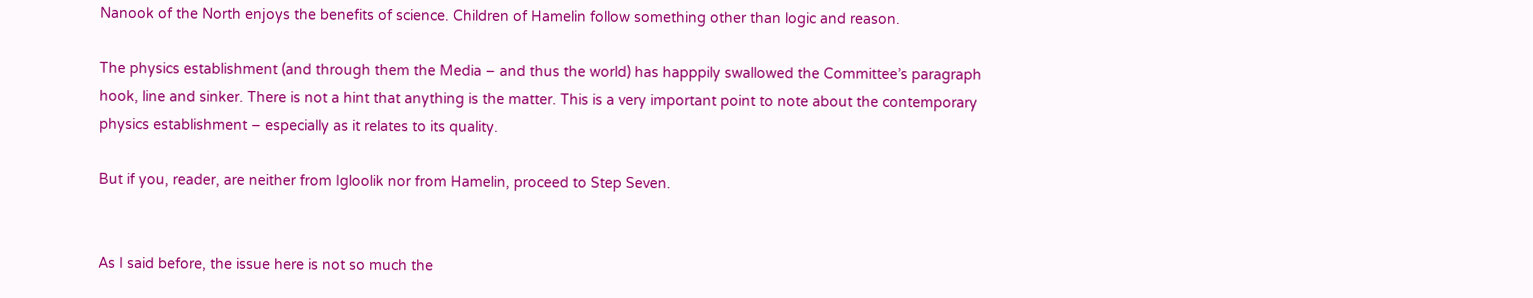Nanook of the North enjoys the benefits of science. Children of Hamelin follow something other than logic and reason.

The physics establishment (and through them the Media – and thus the world) has happpily swallowed the Committee’s paragraph hook, line and sinker. There is not a hint that anything is the matter. This is a very important point to note about the contemporary physics establishment – especially as it relates to its quality.

But if you, reader, are neither from Igloolik nor from Hamelin, proceed to Step Seven.


As I said before, the issue here is not so much the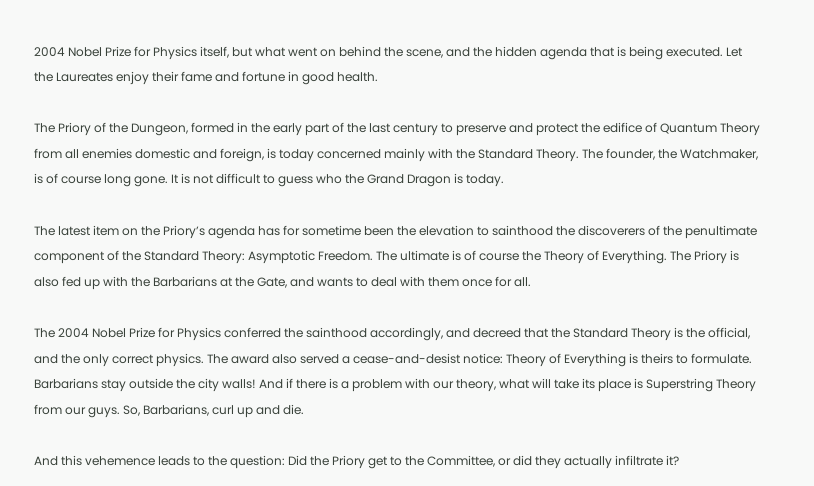2004 Nobel Prize for Physics itself, but what went on behind the scene, and the hidden agenda that is being executed. Let the Laureates enjoy their fame and fortune in good health.

The Priory of the Dungeon, formed in the early part of the last century to preserve and protect the edifice of Quantum Theory from all enemies domestic and foreign, is today concerned mainly with the Standard Theory. The founder, the Watchmaker, is of course long gone. It is not difficult to guess who the Grand Dragon is today.

The latest item on the Priory’s agenda has for sometime been the elevation to sainthood the discoverers of the penultimate component of the Standard Theory: Asymptotic Freedom. The ultimate is of course the Theory of Everything. The Priory is also fed up with the Barbarians at the Gate, and wants to deal with them once for all.

The 2004 Nobel Prize for Physics conferred the sainthood accordingly, and decreed that the Standard Theory is the official, and the only correct physics. The award also served a cease-and-desist notice: Theory of Everything is theirs to formulate. Barbarians stay outside the city walls! And if there is a problem with our theory, what will take its place is Superstring Theory from our guys. So, Barbarians, curl up and die.

And this vehemence leads to the question: Did the Priory get to the Committee, or did they actually infiltrate it?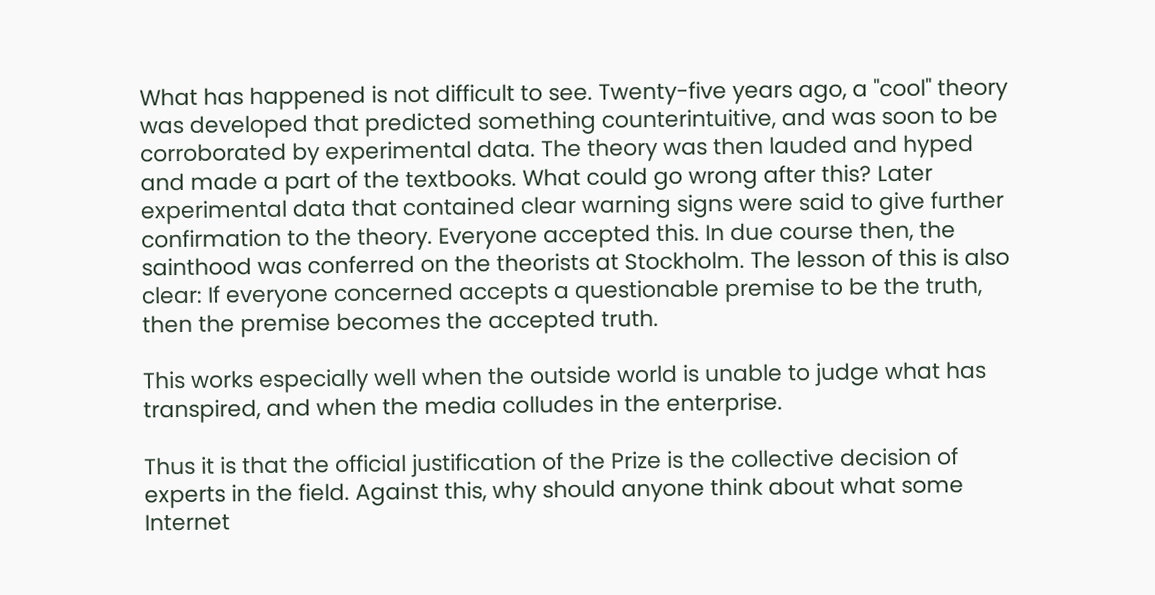What has happened is not difficult to see. Twenty-five years ago, a "cool" theory was developed that predicted something counterintuitive, and was soon to be corroborated by experimental data. The theory was then lauded and hyped and made a part of the textbooks. What could go wrong after this? Later experimental data that contained clear warning signs were said to give further confirmation to the theory. Everyone accepted this. In due course then, the sainthood was conferred on the theorists at Stockholm. The lesson of this is also clear: If everyone concerned accepts a questionable premise to be the truth, then the premise becomes the accepted truth.

This works especially well when the outside world is unable to judge what has transpired, and when the media colludes in the enterprise.

Thus it is that the official justification of the Prize is the collective decision of experts in the field. Against this, why should anyone think about what some Internet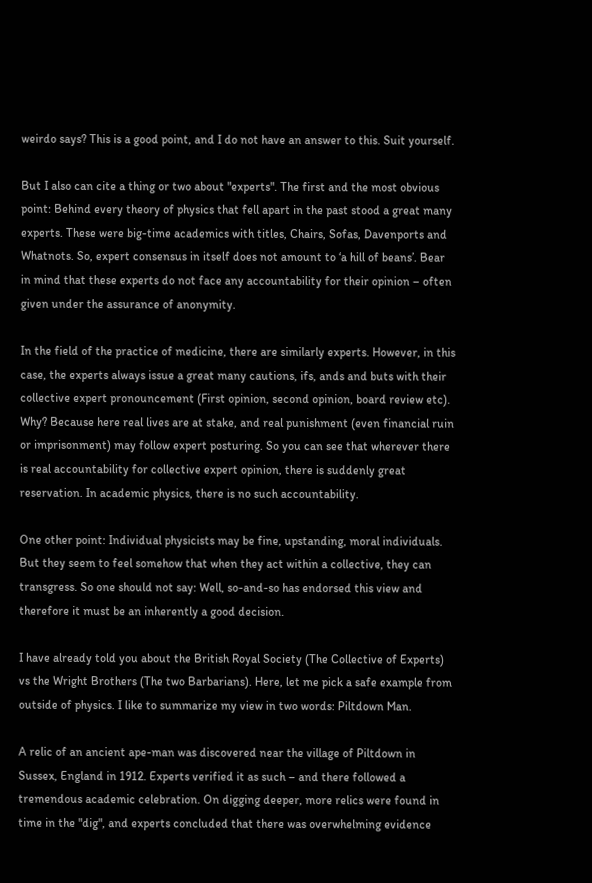weirdo says? This is a good point, and I do not have an answer to this. Suit yourself.

But I also can cite a thing or two about "experts". The first and the most obvious point: Behind every theory of physics that fell apart in the past stood a great many experts. These were big-time academics with titles, Chairs, Sofas, Davenports and Whatnots. So, expert consensus in itself does not amount to ‘a hill of beans’. Bear in mind that these experts do not face any accountability for their opinion – often given under the assurance of anonymity.

In the field of the practice of medicine, there are similarly experts. However, in this case, the experts always issue a great many cautions, ifs, ands and buts with their collective expert pronouncement (First opinion, second opinion, board review etc). Why? Because here real lives are at stake, and real punishment (even financial ruin or imprisonment) may follow expert posturing. So you can see that wherever there is real accountability for collective expert opinion, there is suddenly great reservation. In academic physics, there is no such accountability.

One other point: Individual physicists may be fine, upstanding, moral individuals. But they seem to feel somehow that when they act within a collective, they can transgress. So one should not say: Well, so-and-so has endorsed this view and therefore it must be an inherently a good decision.

I have already told you about the British Royal Society (The Collective of Experts) vs the Wright Brothers (The two Barbarians). Here, let me pick a safe example from outside of physics. I like to summarize my view in two words: Piltdown Man.

A relic of an ancient ape-man was discovered near the village of Piltdown in Sussex, England in 1912. Experts verified it as such – and there followed a tremendous academic celebration. On digging deeper, more relics were found in time in the "dig", and experts concluded that there was overwhelming evidence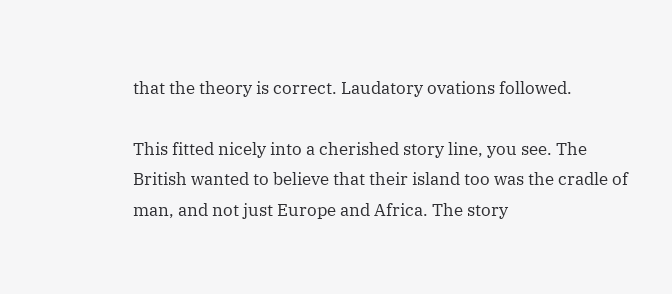that the theory is correct. Laudatory ovations followed.

This fitted nicely into a cherished story line, you see. The British wanted to believe that their island too was the cradle of man, and not just Europe and Africa. The story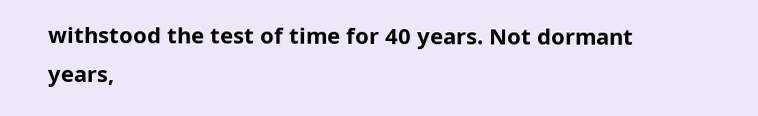withstood the test of time for 40 years. Not dormant years,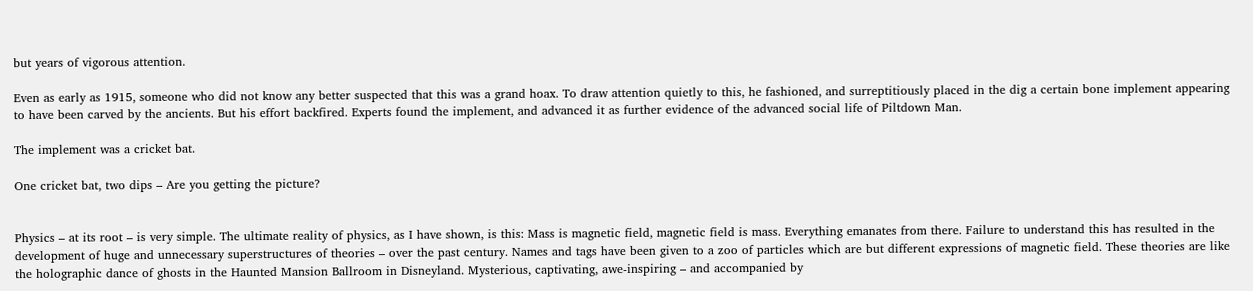but years of vigorous attention.

Even as early as 1915, someone who did not know any better suspected that this was a grand hoax. To draw attention quietly to this, he fashioned, and surreptitiously placed in the dig a certain bone implement appearing to have been carved by the ancients. But his effort backfired. Experts found the implement, and advanced it as further evidence of the advanced social life of Piltdown Man.

The implement was a cricket bat.

One cricket bat, two dips – Are you getting the picture?


Physics – at its root – is very simple. The ultimate reality of physics, as I have shown, is this: Mass is magnetic field, magnetic field is mass. Everything emanates from there. Failure to understand this has resulted in the development of huge and unnecessary superstructures of theories – over the past century. Names and tags have been given to a zoo of particles which are but different expressions of magnetic field. These theories are like the holographic dance of ghosts in the Haunted Mansion Ballroom in Disneyland. Mysterious, captivating, awe-inspiring – and accompanied by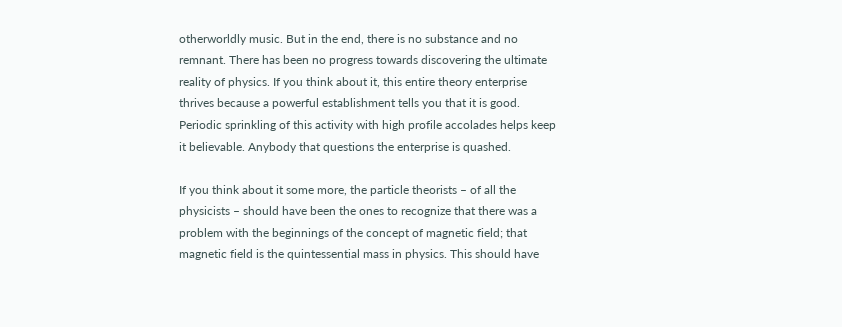otherworldly music. But in the end, there is no substance and no remnant. There has been no progress towards discovering the ultimate reality of physics. If you think about it, this entire theory enterprise thrives because a powerful establishment tells you that it is good. Periodic sprinkling of this activity with high profile accolades helps keep it believable. Anybody that questions the enterprise is quashed.

If you think about it some more, the particle theorists – of all the physicists – should have been the ones to recognize that there was a problem with the beginnings of the concept of magnetic field; that magnetic field is the quintessential mass in physics. This should have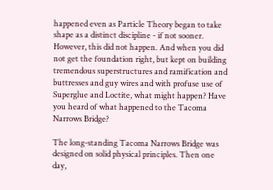happened even as Particle Theory began to take shape as a distinct discipline - if not sooner. However, this did not happen. And when you did not get the foundation right, but kept on building tremendous superstructures and ramification and buttresses and guy wires and with profuse use of Superglue and Loctite, what might happen? Have you heard of what happened to the Tacoma Narrows Bridge?

The long-standing Tacoma Narrows Bridge was designed on solid physical principles. Then one day,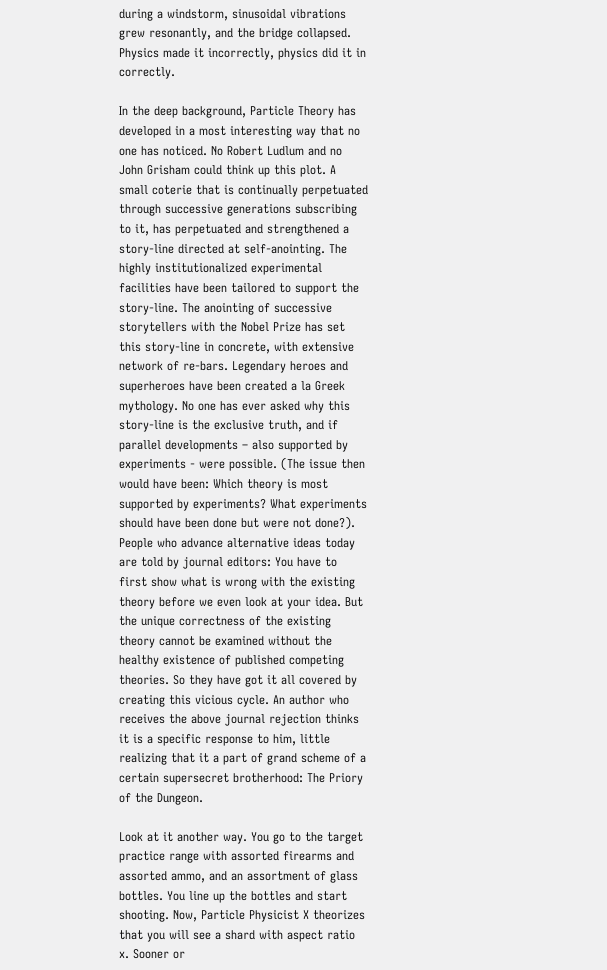during a windstorm, sinusoidal vibrations grew resonantly, and the bridge collapsed. Physics made it incorrectly, physics did it in correctly.

In the deep background, Particle Theory has developed in a most interesting way that no one has noticed. No Robert Ludlum and no John Grisham could think up this plot. A small coterie that is continually perpetuated through successive generations subscribing to it, has perpetuated and strengthened a story-line directed at self-anointing. The highly institutionalized experimental facilities have been tailored to support the story-line. The anointing of successive storytellers with the Nobel Prize has set this story-line in concrete, with extensive network of re-bars. Legendary heroes and superheroes have been created a la Greek mythology. No one has ever asked why this story-line is the exclusive truth, and if parallel developments – also supported by experiments - were possible. (The issue then would have been: Which theory is most supported by experiments? What experiments should have been done but were not done?). People who advance alternative ideas today are told by journal editors: You have to first show what is wrong with the existing theory before we even look at your idea. But the unique correctness of the existing theory cannot be examined without the healthy existence of published competing theories. So they have got it all covered by creating this vicious cycle. An author who receives the above journal rejection thinks it is a specific response to him, little realizing that it a part of grand scheme of a certain supersecret brotherhood: The Priory of the Dungeon.

Look at it another way. You go to the target practice range with assorted firearms and assorted ammo, and an assortment of glass bottles. You line up the bottles and start shooting. Now, Particle Physicist X theorizes that you will see a shard with aspect ratio x. Sooner or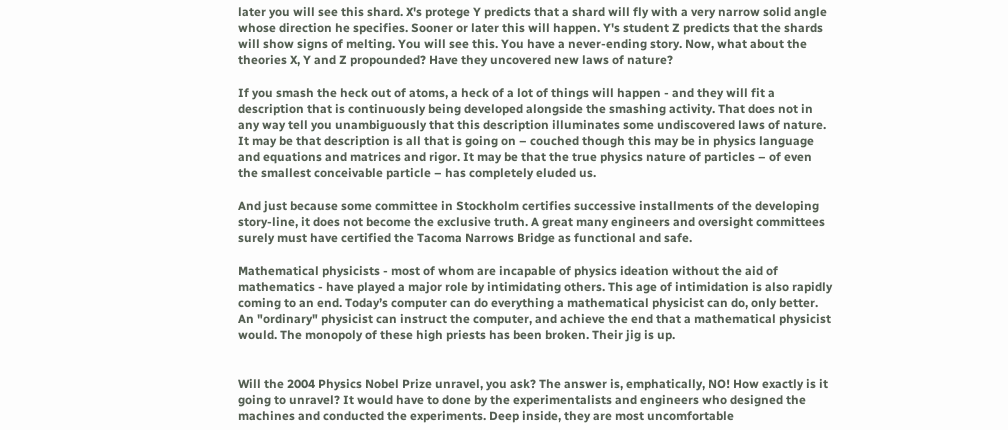later you will see this shard. X's protege Y predicts that a shard will fly with a very narrow solid angle whose direction he specifies. Sooner or later this will happen. Y's student Z predicts that the shards will show signs of melting. You will see this. You have a never-ending story. Now, what about the theories X, Y and Z propounded? Have they uncovered new laws of nature?

If you smash the heck out of atoms, a heck of a lot of things will happen - and they will fit a description that is continuously being developed alongside the smashing activity. That does not in any way tell you unambiguously that this description illuminates some undiscovered laws of nature. It may be that description is all that is going on – couched though this may be in physics language and equations and matrices and rigor. It may be that the true physics nature of particles – of even the smallest conceivable particle – has completely eluded us.

And just because some committee in Stockholm certifies successive installments of the developing story-line, it does not become the exclusive truth. A great many engineers and oversight committees surely must have certified the Tacoma Narrows Bridge as functional and safe.

Mathematical physicists - most of whom are incapable of physics ideation without the aid of mathematics - have played a major role by intimidating others. This age of intimidation is also rapidly coming to an end. Today’s computer can do everything a mathematical physicist can do, only better. An "ordinary" physicist can instruct the computer, and achieve the end that a mathematical physicist would. The monopoly of these high priests has been broken. Their jig is up.


Will the 2004 Physics Nobel Prize unravel, you ask? The answer is, emphatically, NO! How exactly is it going to unravel? It would have to done by the experimentalists and engineers who designed the machines and conducted the experiments. Deep inside, they are most uncomfortable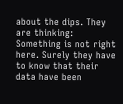about the dips. They are thinking: Something is not right here. Surely they have to know that their data have been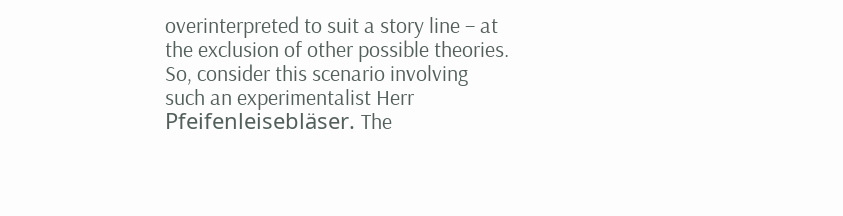overinterpreted to suit a story line – at the exclusion of other possible theories. So, consider this scenario involving such an experimentalist Herr Pfeifenleisebläser. The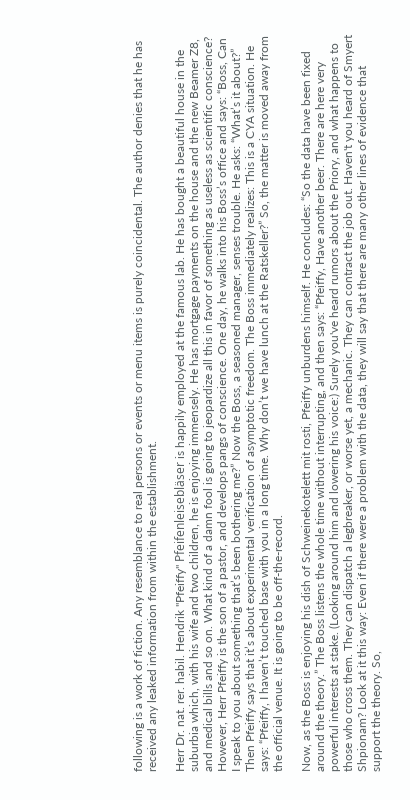following is a work of fiction. Any resemblance to real persons or events or menu items is purely coincidental. The author denies that he has received any leaked information from within the establishment.

Herr Dr. nat. rer. habil. Hendrik "Pfeiffy" Pfeifenleisebläser is happily employed at the famous lab. He has bought a beautiful house in the suburbia which, with his wife and two children, he is enjoying immensely. He has mortgage payments on the house and the new Beamer Z8, and medical bills and so on. What kind of a damn fool is going to jeopardize all this in favor of something as useless as scientific conscience? However, Herr Pfeiffy is the son of a pastor, and develops pangs of conscience. One day, he walks into his Boss’s office and says: “Boss, Can I speak to you about something that’s been bothering me?” Now the Boss, a seasoned manager, senses trouble. He asks: “What’s it about?” Then Pfeiffy says that it’s about experimental verification of asymptotic freedom. The Boss immediately realizes: This is a CYA situation. He says: “Pfeiffy, I haven’t touched base with you in a long time. Why don’t we have lunch at the Ratskeller?” So, the matter is moved away from the official venue. It is going to be off-the-record.

Now, as the Boss is enjoying his dish of Schweinekotelett mit rosti, Pfeiffy unburdens himself. He concludes: “So the data have been fixed around the theory.” The Boss listens the whole time without interrupting, and then says: “Pfeiffy, Have another beer. There are here very powerful interests at stake. (Looking around him and lowering his voice:) Surely you've heard rumors about the Priory, and what happens to those who cross them. They can dispatch a legbreaker, or worse yet, a mechanic. They can contract the job out. Haven't you heard of Smyert Shpionam? Look at it this way: Even if there were a problem with the data, they will say that there are many other lines of evidence that support the theory. So,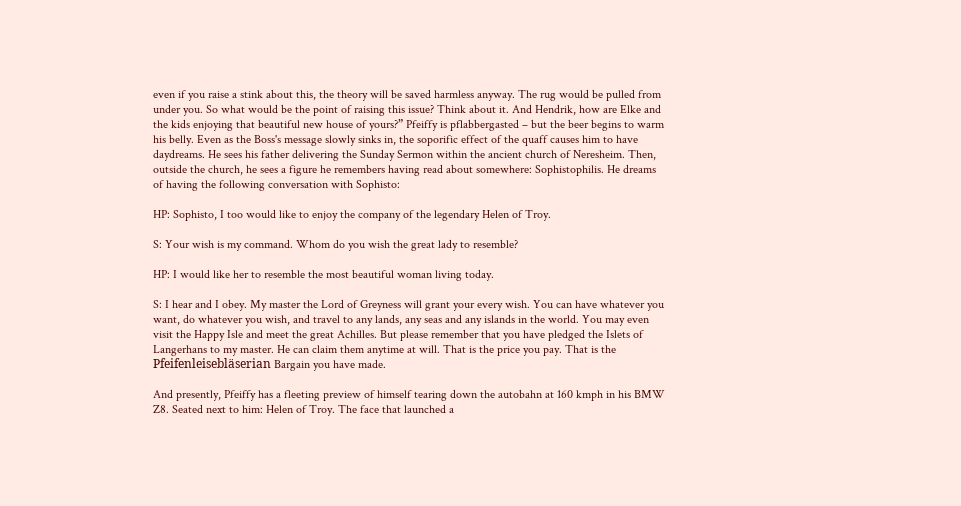even if you raise a stink about this, the theory will be saved harmless anyway. The rug would be pulled from under you. So what would be the point of raising this issue? Think about it. And Hendrik, how are Elke and the kids enjoying that beautiful new house of yours?” Pfeiffy is pflabbergasted – but the beer begins to warm his belly. Even as the Boss's message slowly sinks in, the soporific effect of the quaff causes him to have daydreams. He sees his father delivering the Sunday Sermon within the ancient church of Neresheim. Then, outside the church, he sees a figure he remembers having read about somewhere: Sophistophilis. He dreams of having the following conversation with Sophisto:

HP: Sophisto, I too would like to enjoy the company of the legendary Helen of Troy.

S: Your wish is my command. Whom do you wish the great lady to resemble?

HP: I would like her to resemble the most beautiful woman living today.

S: I hear and I obey. My master the Lord of Greyness will grant your every wish. You can have whatever you want, do whatever you wish, and travel to any lands, any seas and any islands in the world. You may even visit the Happy Isle and meet the great Achilles. But please remember that you have pledged the Islets of Langerhans to my master. He can claim them anytime at will. That is the price you pay. That is the Pfeifenleisebläserian Bargain you have made.

And presently, Pfeiffy has a fleeting preview of himself tearing down the autobahn at 160 kmph in his BMW Z8. Seated next to him: Helen of Troy. The face that launched a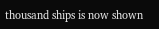thousand ships is now shown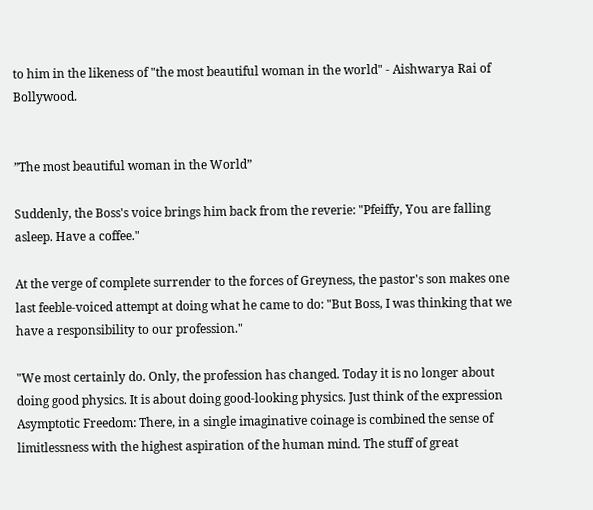to him in the likeness of "the most beautiful woman in the world" - Aishwarya Rai of Bollywood.


”The most beautiful woman in the World”

Suddenly, the Boss's voice brings him back from the reverie: "Pfeiffy, You are falling asleep. Have a coffee."

At the verge of complete surrender to the forces of Greyness, the pastor's son makes one last feeble-voiced attempt at doing what he came to do: "But Boss, I was thinking that we have a responsibility to our profession."

"We most certainly do. Only, the profession has changed. Today it is no longer about doing good physics. It is about doing good-looking physics. Just think of the expression Asymptotic Freedom: There, in a single imaginative coinage is combined the sense of limitlessness with the highest aspiration of the human mind. The stuff of great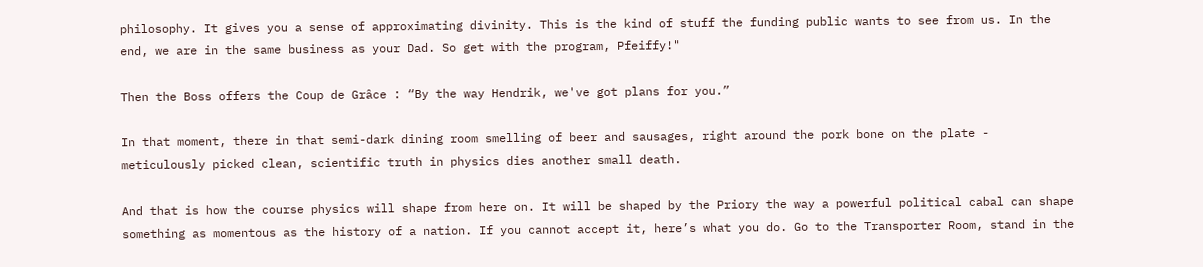philosophy. It gives you a sense of approximating divinity. This is the kind of stuff the funding public wants to see from us. In the end, we are in the same business as your Dad. So get with the program, Pfeiffy!"

Then the Boss offers the Coup de Grâce : “By the way Hendrik, we've got plans for you.”

In that moment, there in that semi-dark dining room smelling of beer and sausages, right around the pork bone on the plate - meticulously picked clean, scientific truth in physics dies another small death.

And that is how the course physics will shape from here on. It will be shaped by the Priory the way a powerful political cabal can shape something as momentous as the history of a nation. If you cannot accept it, here’s what you do. Go to the Transporter Room, stand in the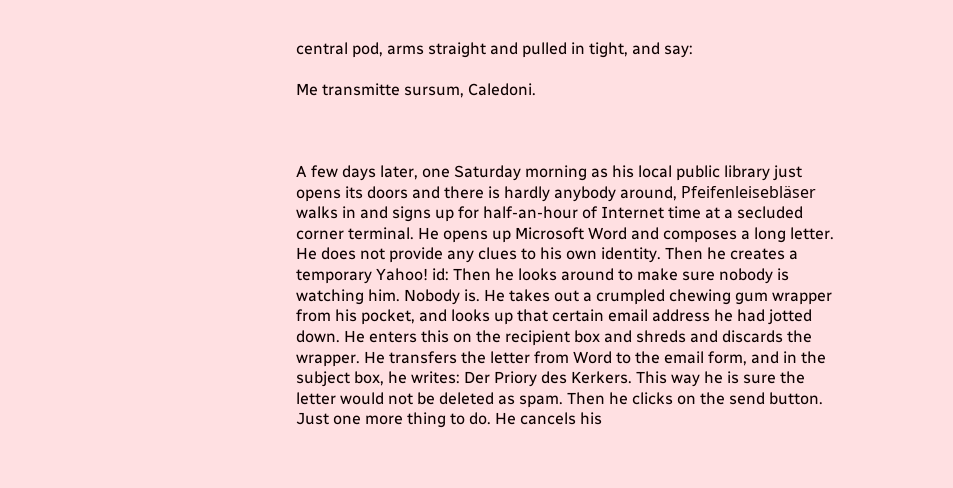central pod, arms straight and pulled in tight, and say:

Me transmitte sursum, Caledoni.



A few days later, one Saturday morning as his local public library just opens its doors and there is hardly anybody around, Pfeifenleisebläser walks in and signs up for half-an-hour of Internet time at a secluded corner terminal. He opens up Microsoft Word and composes a long letter. He does not provide any clues to his own identity. Then he creates a temporary Yahoo! id: Then he looks around to make sure nobody is watching him. Nobody is. He takes out a crumpled chewing gum wrapper from his pocket, and looks up that certain email address he had jotted down. He enters this on the recipient box and shreds and discards the wrapper. He transfers the letter from Word to the email form, and in the subject box, he writes: Der Priory des Kerkers. This way he is sure the letter would not be deleted as spam. Then he clicks on the send button. Just one more thing to do. He cancels his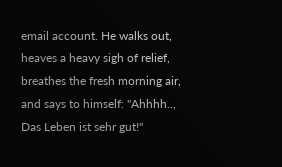email account. He walks out, heaves a heavy sigh of relief, breathes the fresh morning air, and says to himself: "Ahhhh.., Das Leben ist sehr gut!"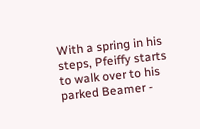With a spring in his steps, Pfeiffy starts to walk over to his parked Beamer -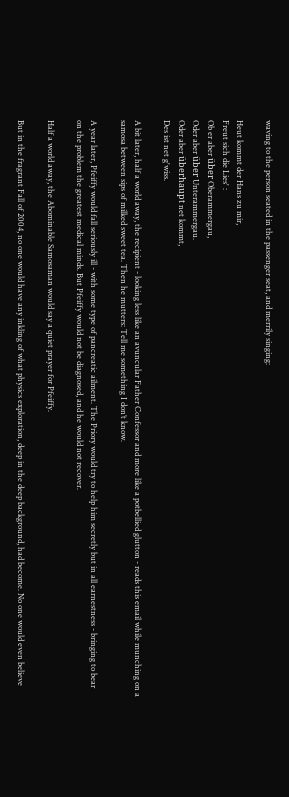waving to the person seated in the passenger seat, and merrily singing:

Heut kommt der Hans zu mir,
Freut sich die Lies' :
Ob er aber über Oberammergau,
Oder aber über Unterammergau.
Oder aber überhaupt net kommt,
Des ist net g'wiss.

A bit later, half a world away, the recipient - looking less like an avuncular Father Confessor and more like a potbellied glutton - reads this email while munching on a samosa between sips of milked sweet tea. Then he mutters: Tell me something I don’t know.

A year later, Pfeiffy would fall seriously ill - with some type of pancreatic ailment. The Priory would try to help him secretly but in all earnestness - bringing to bear on the problem the greatest medical minds. But Pfeiffy would not be diagnosed, and he would not recover.

Half a world away, the Abominable Samosaman would say a quiet prayer for Pfeiffy.

But in the fragrant Fall of 2004, no one would have any inkling of what physics exploration, deep in the deep background, had become. No one would even believe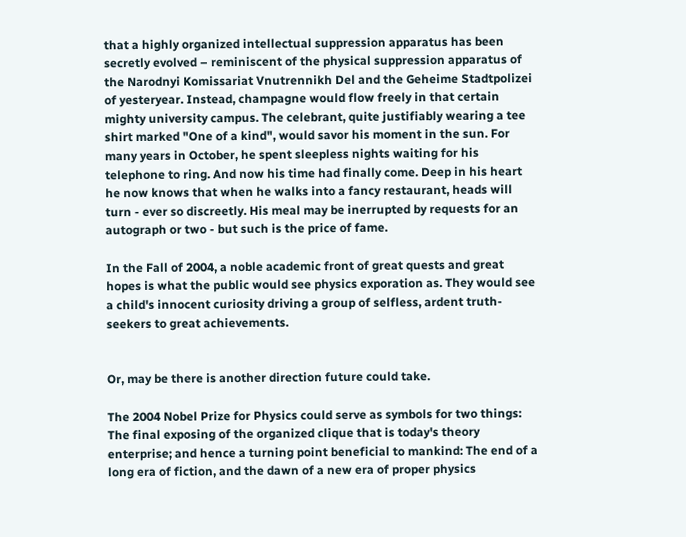that a highly organized intellectual suppression apparatus has been secretly evolved – reminiscent of the physical suppression apparatus of the Narodnyi Komissariat Vnutrennikh Del and the Geheime Stadtpolizei of yesteryear. Instead, champagne would flow freely in that certain mighty university campus. The celebrant, quite justifiably wearing a tee shirt marked "One of a kind", would savor his moment in the sun. For many years in October, he spent sleepless nights waiting for his telephone to ring. And now his time had finally come. Deep in his heart he now knows that when he walks into a fancy restaurant, heads will turn - ever so discreetly. His meal may be inerrupted by requests for an autograph or two - but such is the price of fame.

In the Fall of 2004, a noble academic front of great quests and great hopes is what the public would see physics exporation as. They would see a child's innocent curiosity driving a group of selfless, ardent truth-seekers to great achievements.


Or, may be there is another direction future could take.

The 2004 Nobel Prize for Physics could serve as symbols for two things: The final exposing of the organized clique that is today's theory enterprise; and hence a turning point beneficial to mankind: The end of a long era of fiction, and the dawn of a new era of proper physics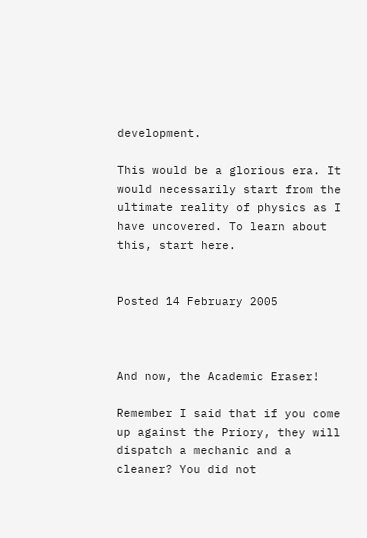development.

This would be a glorious era. It would necessarily start from the ultimate reality of physics as I have uncovered. To learn about this, start here.


Posted 14 February 2005



And now, the Academic Eraser!

Remember I said that if you come up against the Priory, they will dispatch a mechanic and a cleaner? You did not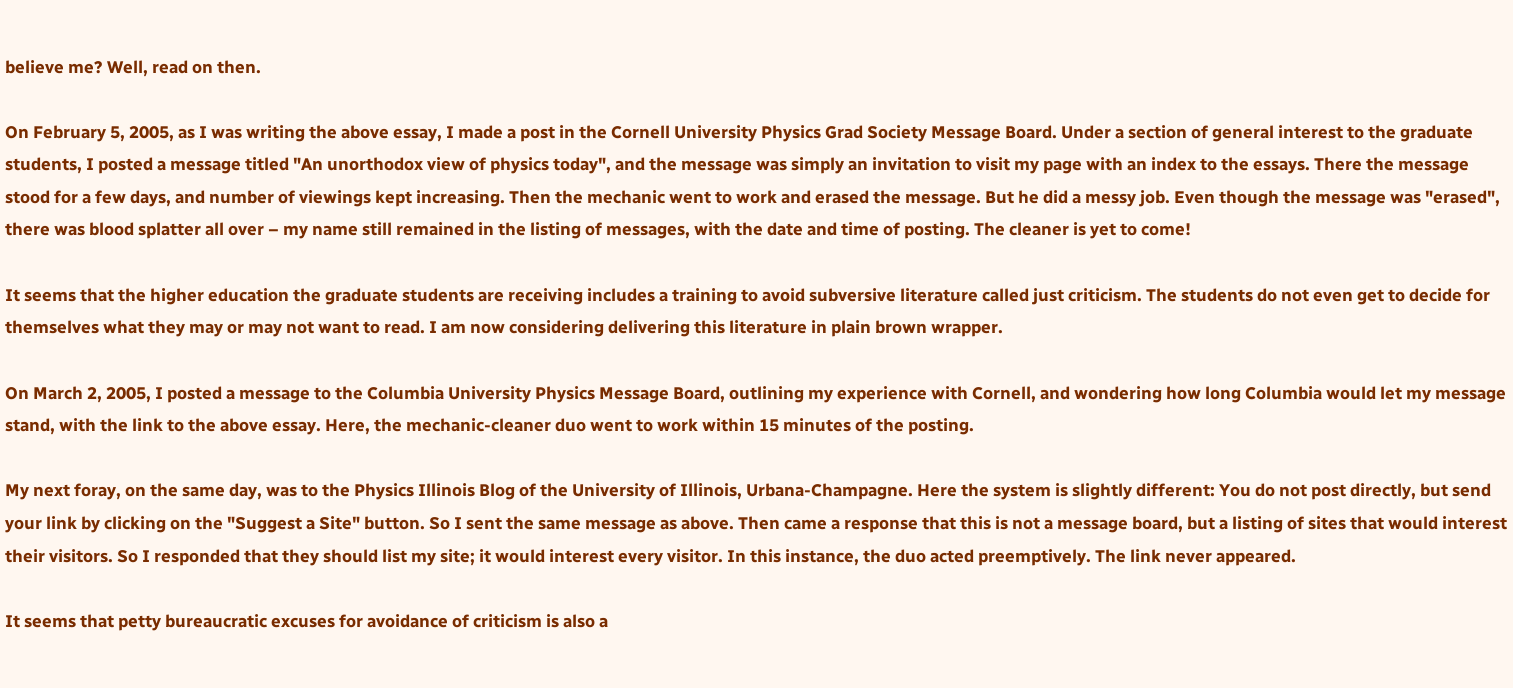believe me? Well, read on then.

On February 5, 2005, as I was writing the above essay, I made a post in the Cornell University Physics Grad Society Message Board. Under a section of general interest to the graduate students, I posted a message titled "An unorthodox view of physics today", and the message was simply an invitation to visit my page with an index to the essays. There the message stood for a few days, and number of viewings kept increasing. Then the mechanic went to work and erased the message. But he did a messy job. Even though the message was "erased", there was blood splatter all over – my name still remained in the listing of messages, with the date and time of posting. The cleaner is yet to come!

It seems that the higher education the graduate students are receiving includes a training to avoid subversive literature called just criticism. The students do not even get to decide for themselves what they may or may not want to read. I am now considering delivering this literature in plain brown wrapper.

On March 2, 2005, I posted a message to the Columbia University Physics Message Board, outlining my experience with Cornell, and wondering how long Columbia would let my message stand, with the link to the above essay. Here, the mechanic-cleaner duo went to work within 15 minutes of the posting.

My next foray, on the same day, was to the Physics Illinois Blog of the University of Illinois, Urbana-Champagne. Here the system is slightly different: You do not post directly, but send your link by clicking on the "Suggest a Site" button. So I sent the same message as above. Then came a response that this is not a message board, but a listing of sites that would interest their visitors. So I responded that they should list my site; it would interest every visitor. In this instance, the duo acted preemptively. The link never appeared.

It seems that petty bureaucratic excuses for avoidance of criticism is also a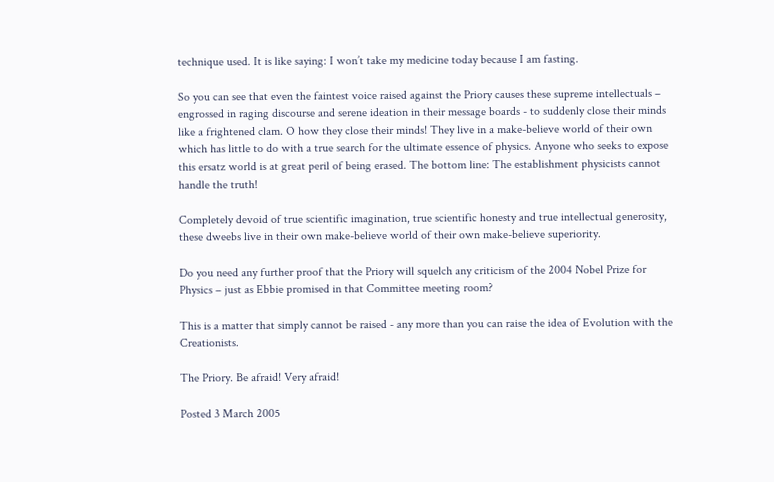technique used. It is like saying: I won’t take my medicine today because I am fasting.

So you can see that even the faintest voice raised against the Priory causes these supreme intellectuals – engrossed in raging discourse and serene ideation in their message boards - to suddenly close their minds like a frightened clam. O how they close their minds! They live in a make-believe world of their own which has little to do with a true search for the ultimate essence of physics. Anyone who seeks to expose this ersatz world is at great peril of being erased. The bottom line: The establishment physicists cannot handle the truth!

Completely devoid of true scientific imagination, true scientific honesty and true intellectual generosity, these dweebs live in their own make-believe world of their own make-believe superiority.

Do you need any further proof that the Priory will squelch any criticism of the 2004 Nobel Prize for Physics – just as Ebbie promised in that Committee meeting room?

This is a matter that simply cannot be raised - any more than you can raise the idea of Evolution with the Creationists.

The Priory. Be afraid! Very afraid!

Posted 3 March 2005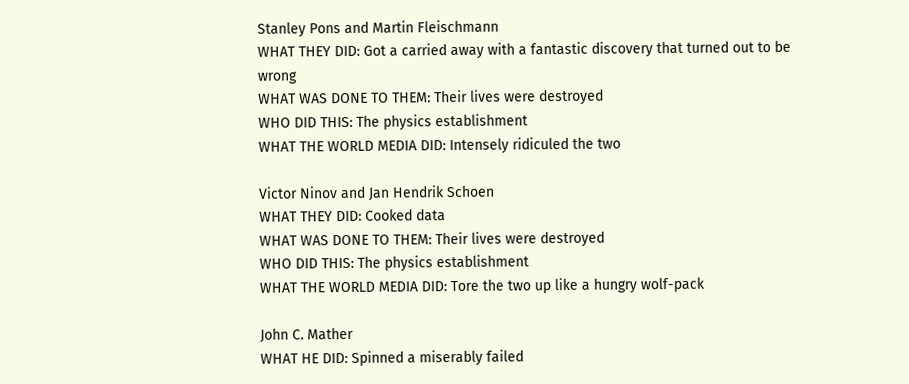Stanley Pons and Martin Fleischmann
WHAT THEY DID: Got a carried away with a fantastic discovery that turned out to be wrong
WHAT WAS DONE TO THEM: Their lives were destroyed
WHO DID THIS: The physics establishment
WHAT THE WORLD MEDIA DID: Intensely ridiculed the two

Victor Ninov and Jan Hendrik Schoen
WHAT THEY DID: Cooked data
WHAT WAS DONE TO THEM: Their lives were destroyed
WHO DID THIS: The physics establishment
WHAT THE WORLD MEDIA DID: Tore the two up like a hungry wolf-pack

John C. Mather
WHAT HE DID: Spinned a miserably failed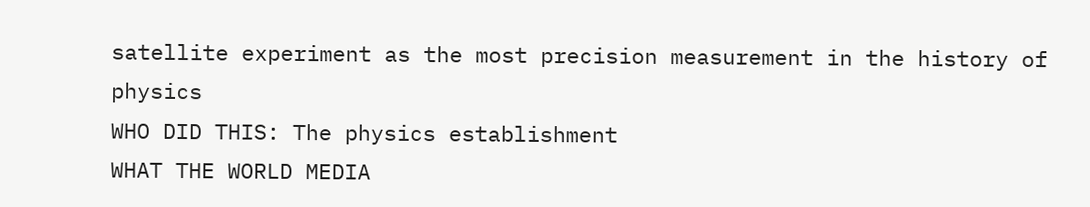satellite experiment as the most precision measurement in the history of physics
WHO DID THIS: The physics establishment
WHAT THE WORLD MEDIA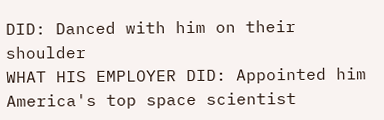DID: Danced with him on their shoulder
WHAT HIS EMPLOYER DID: Appointed him America's top space scientist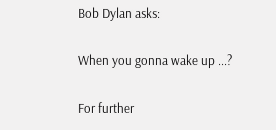Bob Dylan asks:

When you gonna wake up ...?

For further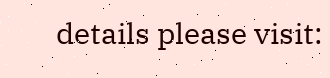details please visit: